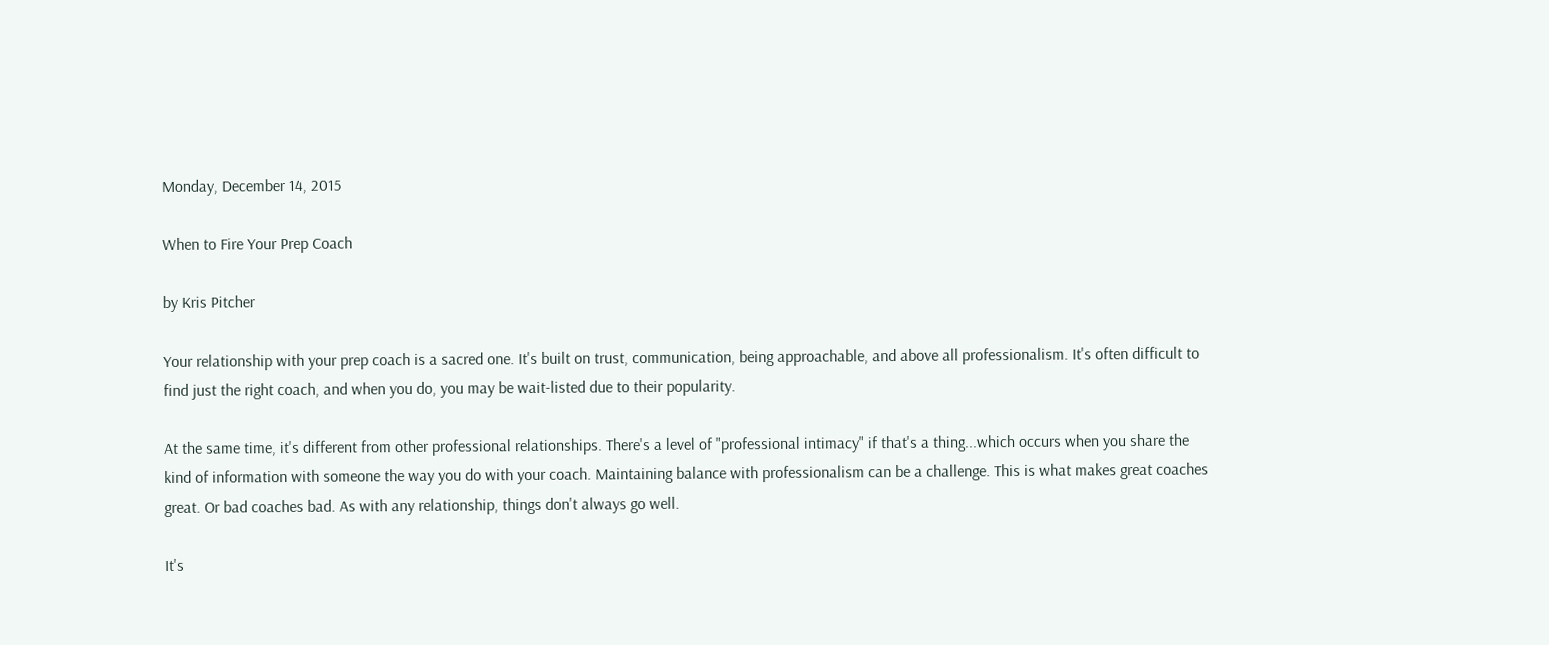Monday, December 14, 2015

When to Fire Your Prep Coach

by Kris Pitcher

Your relationship with your prep coach is a sacred one. It's built on trust, communication, being approachable, and above all professionalism. It's often difficult to find just the right coach, and when you do, you may be wait-listed due to their popularity.

At the same time, it's different from other professional relationships. There's a level of "professional intimacy" if that's a thing...which occurs when you share the kind of information with someone the way you do with your coach. Maintaining balance with professionalism can be a challenge. This is what makes great coaches great. Or bad coaches bad. As with any relationship, things don't always go well.

It's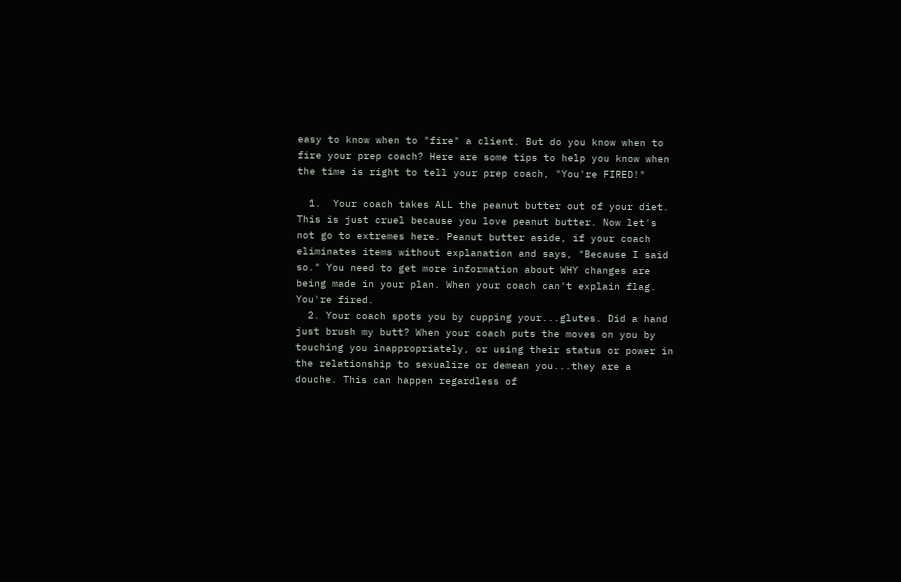easy to know when to "fire" a client. But do you know when to fire your prep coach? Here are some tips to help you know when the time is right to tell your prep coach, "You're FIRED!"

  1.  Your coach takes ALL the peanut butter out of your diet. This is just cruel because you love peanut butter. Now let's not go to extremes here. Peanut butter aside, if your coach eliminates items without explanation and says, "Because I said so." You need to get more information about WHY changes are being made in your plan. When your coach can't explain flag. You're fired.
  2. Your coach spots you by cupping your...glutes. Did a hand just brush my butt? When your coach puts the moves on you by touching you inappropriately, or using their status or power in the relationship to sexualize or demean you...they are a douche. This can happen regardless of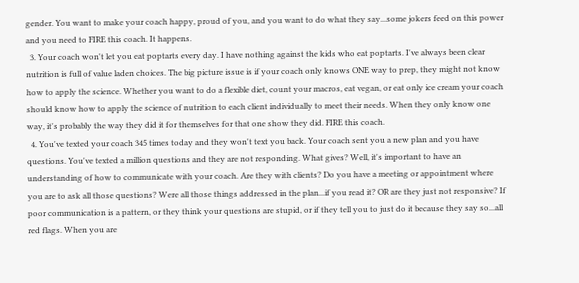gender. You want to make your coach happy, proud of you, and you want to do what they say...some jokers feed on this power and you need to FIRE this coach. It happens.
  3. Your coach won't let you eat poptarts every day. I have nothing against the kids who eat poptarts. I've always been clear nutrition is full of value laden choices. The big picture issue is if your coach only knows ONE way to prep, they might not know how to apply the science. Whether you want to do a flexible diet, count your macros, eat vegan, or eat only ice cream your coach should know how to apply the science of nutrition to each client individually to meet their needs. When they only know one way, it's probably the way they did it for themselves for that one show they did. FIRE this coach.
  4. You've texted your coach 345 times today and they won't text you back. Your coach sent you a new plan and you have questions. You've texted a million questions and they are not responding. What gives? Well, it's important to have an understanding of how to communicate with your coach. Are they with clients? Do you have a meeting or appointment where you are to ask all those questions? Were all those things addressed in the plan...if you read it? OR are they just not responsive? If poor communication is a pattern, or they think your questions are stupid, or if they tell you to just do it because they say so...all red flags. When you are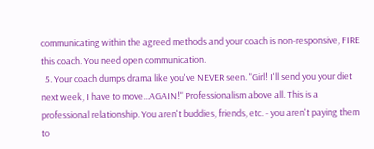communicating within the agreed methods and your coach is non-responsive, FIRE this coach. You need open communication.
  5. Your coach dumps drama like you've NEVER seen. "Girl! I'll send you your diet next week, I have to move...AGAIN!" Professionalism above all. This is a professional relationship. You aren't buddies, friends, etc. - you aren't paying them to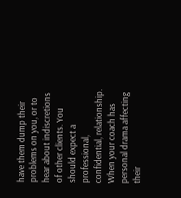have them dump their problems on you, or to hear about indiscretions of other clients. You should expect a professional, confidential, relationship. When your coach has personal drama affecting their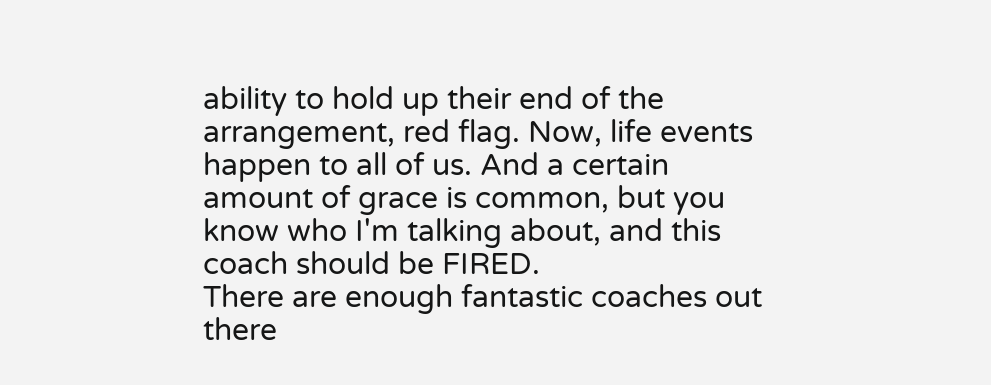ability to hold up their end of the arrangement, red flag. Now, life events happen to all of us. And a certain amount of grace is common, but you know who I'm talking about, and this coach should be FIRED.
There are enough fantastic coaches out there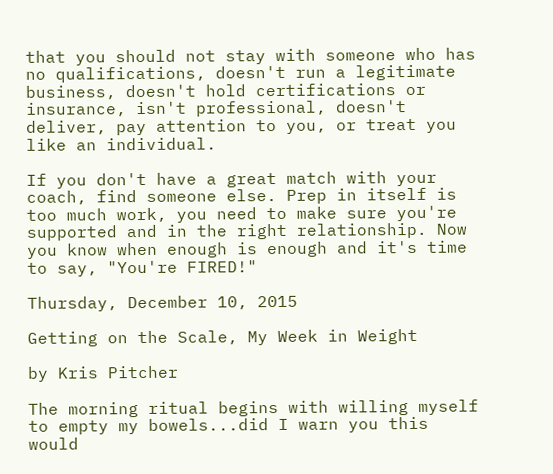that you should not stay with someone who has no qualifications, doesn't run a legitimate business, doesn't hold certifications or insurance, isn't professional, doesn't deliver, pay attention to you, or treat you like an individual.

If you don't have a great match with your coach, find someone else. Prep in itself is too much work, you need to make sure you're supported and in the right relationship. Now you know when enough is enough and it's time to say, "You're FIRED!"

Thursday, December 10, 2015

Getting on the Scale, My Week in Weight

by Kris Pitcher

The morning ritual begins with willing myself to empty my bowels...did I warn you this would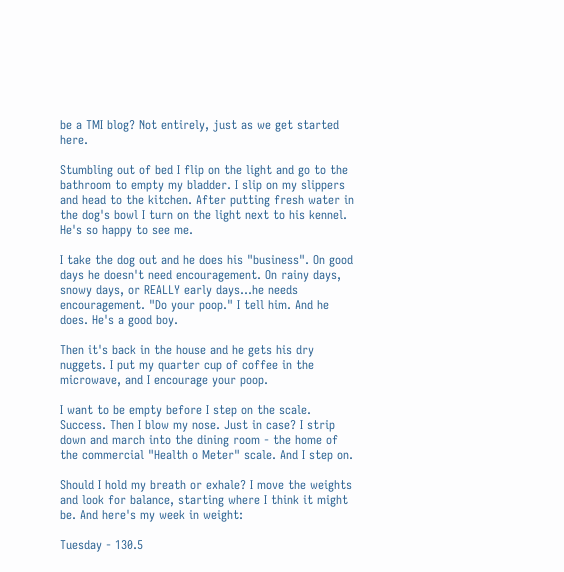be a TMI blog? Not entirely, just as we get started here.

Stumbling out of bed I flip on the light and go to the bathroom to empty my bladder. I slip on my slippers and head to the kitchen. After putting fresh water in the dog's bowl I turn on the light next to his kennel. He's so happy to see me.

I take the dog out and he does his "business". On good days he doesn't need encouragement. On rainy days, snowy days, or REALLY early days...he needs encouragement. "Do your poop." I tell him. And he does. He's a good boy.

Then it's back in the house and he gets his dry nuggets. I put my quarter cup of coffee in the microwave, and I encourage your poop.

I want to be empty before I step on the scale. Success. Then I blow my nose. Just in case? I strip down and march into the dining room - the home of the commercial "Health o Meter" scale. And I step on.

Should I hold my breath or exhale? I move the weights and look for balance, starting where I think it might be. And here's my week in weight:

Tuesday - 130.5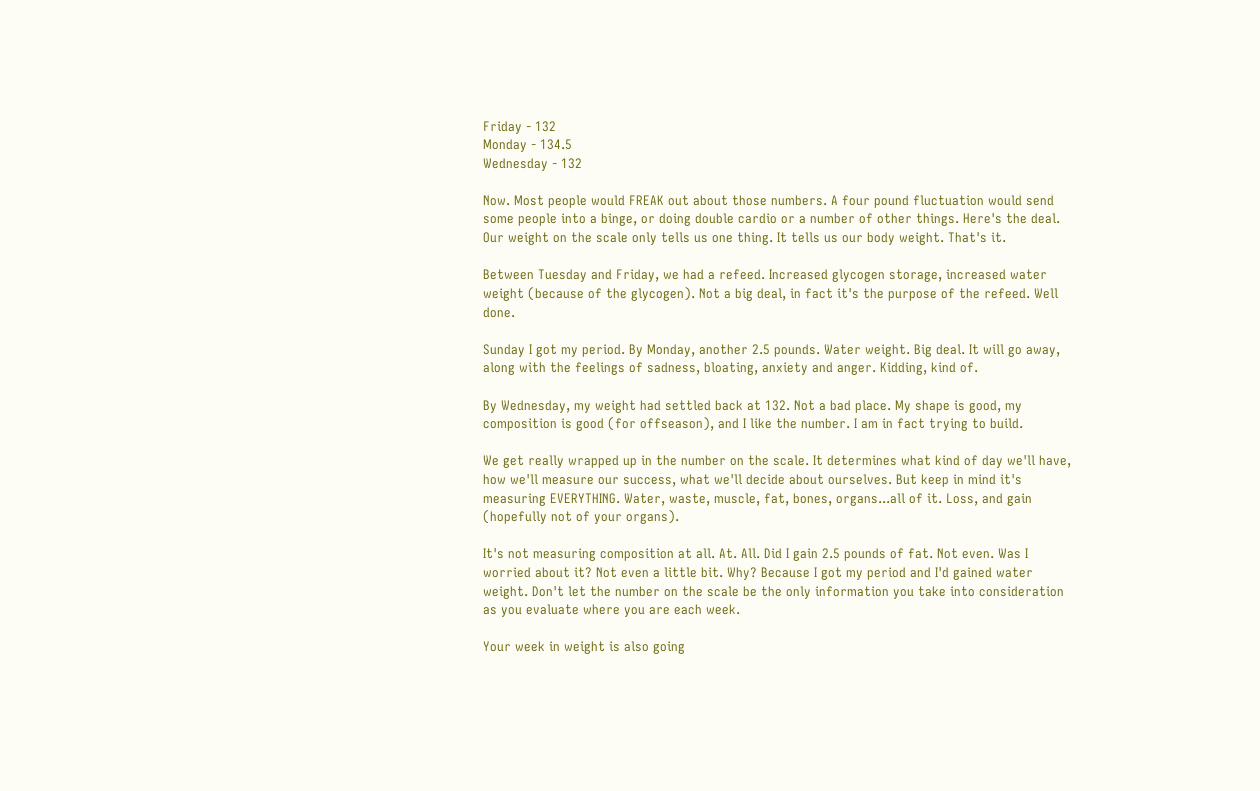Friday - 132
Monday - 134.5
Wednesday - 132

Now. Most people would FREAK out about those numbers. A four pound fluctuation would send some people into a binge, or doing double cardio or a number of other things. Here's the deal. Our weight on the scale only tells us one thing. It tells us our body weight. That's it.

Between Tuesday and Friday, we had a refeed. Increased glycogen storage, increased water weight (because of the glycogen). Not a big deal, in fact it's the purpose of the refeed. Well done.

Sunday I got my period. By Monday, another 2.5 pounds. Water weight. Big deal. It will go away, along with the feelings of sadness, bloating, anxiety and anger. Kidding, kind of.

By Wednesday, my weight had settled back at 132. Not a bad place. My shape is good, my composition is good (for offseason), and I like the number. I am in fact trying to build.

We get really wrapped up in the number on the scale. It determines what kind of day we'll have, how we'll measure our success, what we'll decide about ourselves. But keep in mind it's measuring EVERYTHING. Water, waste, muscle, fat, bones, organs...all of it. Loss, and gain (hopefully not of your organs).

It's not measuring composition at all. At. All. Did I gain 2.5 pounds of fat. Not even. Was I worried about it? Not even a little bit. Why? Because I got my period and I'd gained water weight. Don't let the number on the scale be the only information you take into consideration as you evaluate where you are each week.

Your week in weight is also going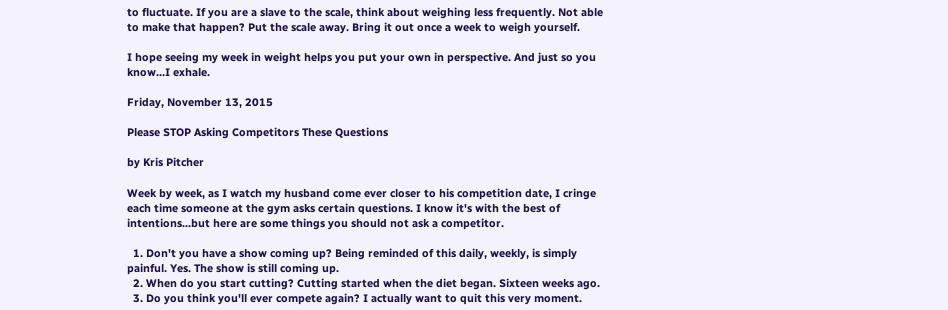to fluctuate. If you are a slave to the scale, think about weighing less frequently. Not able to make that happen? Put the scale away. Bring it out once a week to weigh yourself.

I hope seeing my week in weight helps you put your own in perspective. And just so you know...I exhale.

Friday, November 13, 2015

Please STOP Asking Competitors These Questions

by Kris Pitcher

Week by week, as I watch my husband come ever closer to his competition date, I cringe each time someone at the gym asks certain questions. I know it's with the best of intentions...but here are some things you should not ask a competitor.

  1. Don't you have a show coming up? Being reminded of this daily, weekly, is simply painful. Yes. The show is still coming up.
  2. When do you start cutting? Cutting started when the diet began. Sixteen weeks ago.
  3. Do you think you'll ever compete again? I actually want to quit this very moment.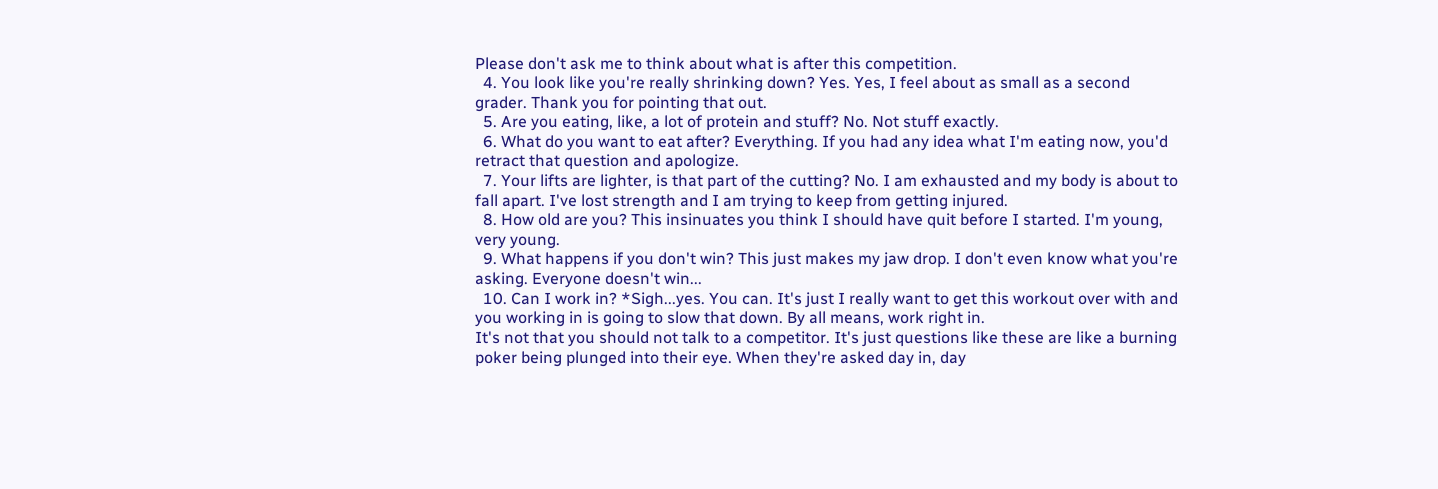Please don't ask me to think about what is after this competition.
  4. You look like you're really shrinking down? Yes. Yes, I feel about as small as a second grader. Thank you for pointing that out.
  5. Are you eating, like, a lot of protein and stuff? No. Not stuff exactly.
  6. What do you want to eat after? Everything. If you had any idea what I'm eating now, you'd retract that question and apologize.
  7. Your lifts are lighter, is that part of the cutting? No. I am exhausted and my body is about to fall apart. I've lost strength and I am trying to keep from getting injured.
  8. How old are you? This insinuates you think I should have quit before I started. I'm young, very young.
  9. What happens if you don't win? This just makes my jaw drop. I don't even know what you're asking. Everyone doesn't win...
  10. Can I work in? *Sigh...yes. You can. It's just I really want to get this workout over with and you working in is going to slow that down. By all means, work right in.
It's not that you should not talk to a competitor. It's just questions like these are like a burning poker being plunged into their eye. When they're asked day in, day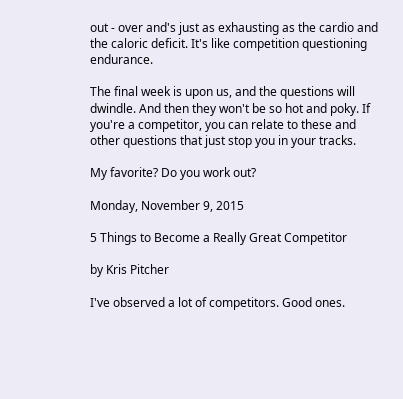out - over and's just as exhausting as the cardio and the caloric deficit. It's like competition questioning endurance.

The final week is upon us, and the questions will dwindle. And then they won't be so hot and poky. If you're a competitor, you can relate to these and other questions that just stop you in your tracks.

My favorite? Do you work out?

Monday, November 9, 2015

5 Things to Become a Really Great Competitor

by Kris Pitcher

I've observed a lot of competitors. Good ones.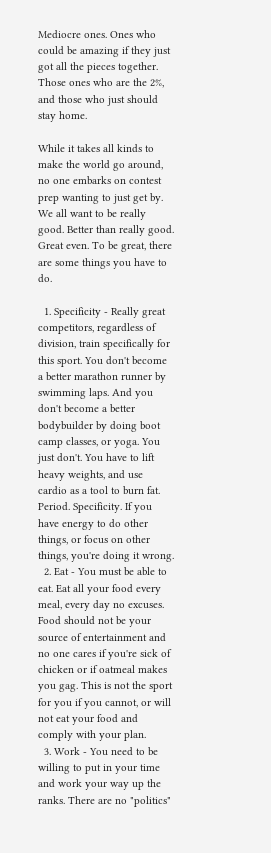Mediocre ones. Ones who could be amazing if they just got all the pieces together. Those ones who are the 2%, and those who just should stay home.

While it takes all kinds to make the world go around, no one embarks on contest prep wanting to just get by. We all want to be really good. Better than really good. Great even. To be great, there are some things you have to do.

  1. Specificity - Really great competitors, regardless of division, train specifically for this sport. You don't become a better marathon runner by swimming laps. And you don't become a better bodybuilder by doing boot camp classes, or yoga. You just don't. You have to lift heavy weights, and use cardio as a tool to burn fat. Period. Specificity. If you have energy to do other things, or focus on other things, you're doing it wrong.
  2. Eat - You must be able to eat. Eat all your food every meal, every day no excuses. Food should not be your source of entertainment and no one cares if you're sick of chicken or if oatmeal makes you gag. This is not the sport for you if you cannot, or will not eat your food and comply with your plan.
  3. Work - You need to be willing to put in your time and work your way up the ranks. There are no "politics"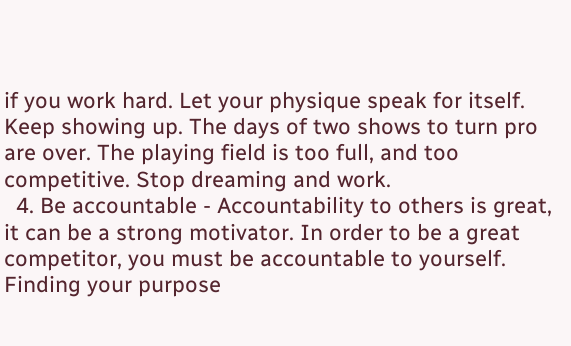if you work hard. Let your physique speak for itself. Keep showing up. The days of two shows to turn pro are over. The playing field is too full, and too competitive. Stop dreaming and work.
  4. Be accountable - Accountability to others is great, it can be a strong motivator. In order to be a great competitor, you must be accountable to yourself. Finding your purpose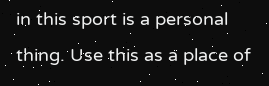in this sport is a personal thing. Use this as a place of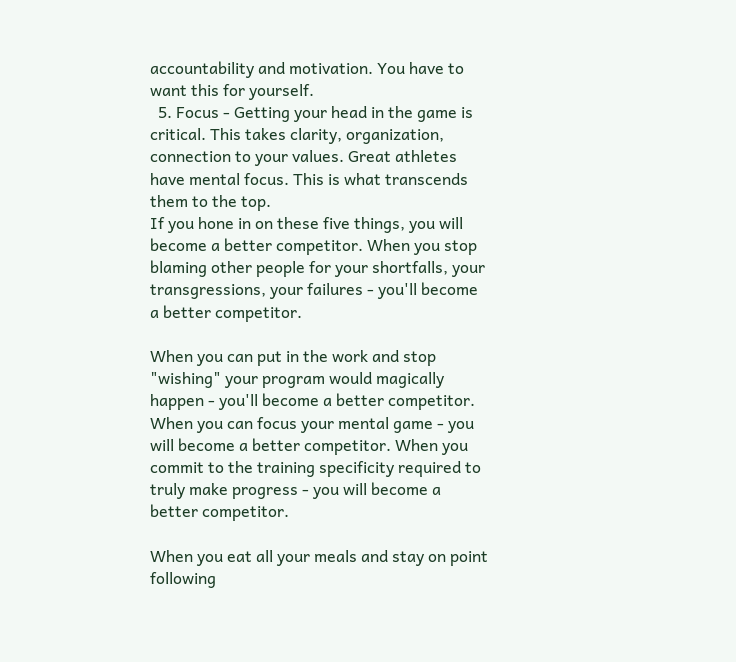accountability and motivation. You have to want this for yourself.
  5. Focus - Getting your head in the game is critical. This takes clarity, organization, connection to your values. Great athletes have mental focus. This is what transcends them to the top.
If you hone in on these five things, you will become a better competitor. When you stop blaming other people for your shortfalls, your transgressions, your failures - you'll become a better competitor.

When you can put in the work and stop "wishing" your program would magically happen - you'll become a better competitor. When you can focus your mental game - you will become a better competitor. When you commit to the training specificity required to truly make progress - you will become a better competitor.

When you eat all your meals and stay on point following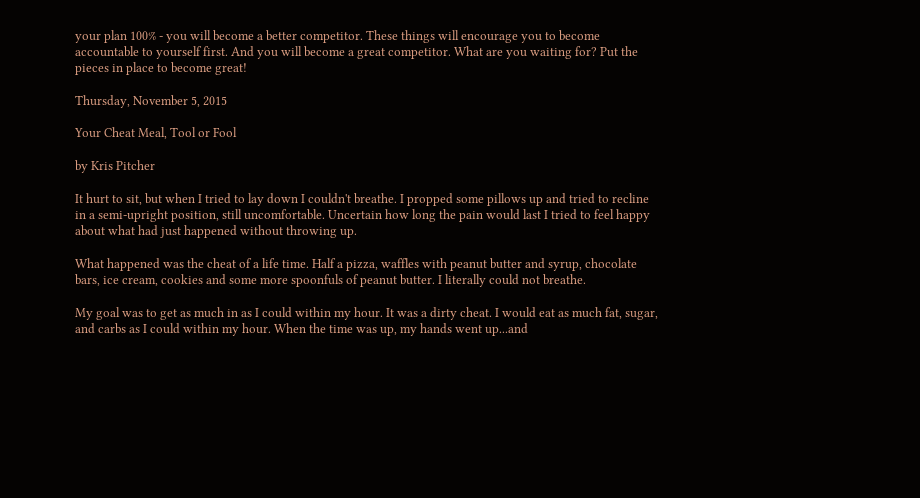your plan 100% - you will become a better competitor. These things will encourage you to become accountable to yourself first. And you will become a great competitor. What are you waiting for? Put the pieces in place to become great!

Thursday, November 5, 2015

Your Cheat Meal, Tool or Fool

by Kris Pitcher

It hurt to sit, but when I tried to lay down I couldn't breathe. I propped some pillows up and tried to recline in a semi-upright position, still uncomfortable. Uncertain how long the pain would last I tried to feel happy about what had just happened without throwing up.

What happened was the cheat of a life time. Half a pizza, waffles with peanut butter and syrup, chocolate bars, ice cream, cookies and some more spoonfuls of peanut butter. I literally could not breathe.

My goal was to get as much in as I could within my hour. It was a dirty cheat. I would eat as much fat, sugar, and carbs as I could within my hour. When the time was up, my hands went up...and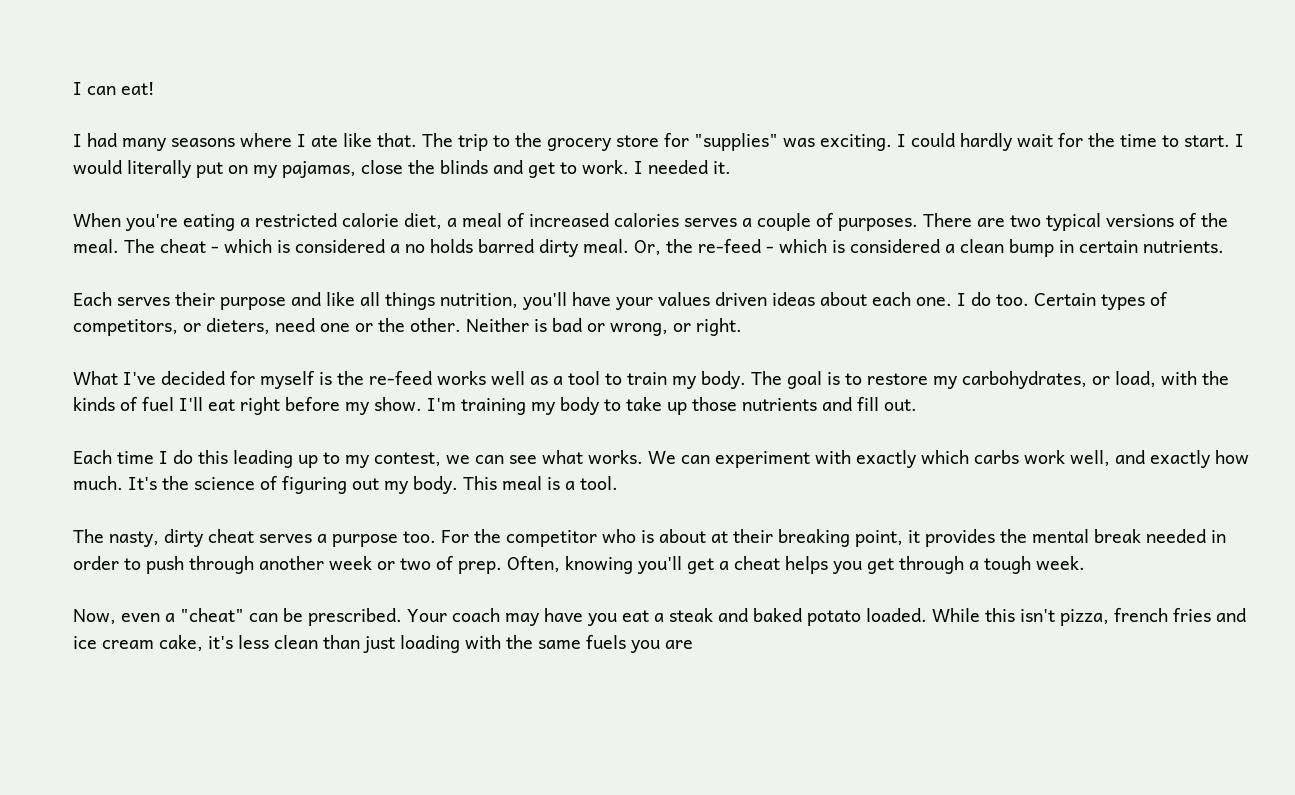I can eat!

I had many seasons where I ate like that. The trip to the grocery store for "supplies" was exciting. I could hardly wait for the time to start. I would literally put on my pajamas, close the blinds and get to work. I needed it.

When you're eating a restricted calorie diet, a meal of increased calories serves a couple of purposes. There are two typical versions of the meal. The cheat - which is considered a no holds barred dirty meal. Or, the re-feed - which is considered a clean bump in certain nutrients.

Each serves their purpose and like all things nutrition, you'll have your values driven ideas about each one. I do too. Certain types of competitors, or dieters, need one or the other. Neither is bad or wrong, or right.

What I've decided for myself is the re-feed works well as a tool to train my body. The goal is to restore my carbohydrates, or load, with the kinds of fuel I'll eat right before my show. I'm training my body to take up those nutrients and fill out.

Each time I do this leading up to my contest, we can see what works. We can experiment with exactly which carbs work well, and exactly how much. It's the science of figuring out my body. This meal is a tool.

The nasty, dirty cheat serves a purpose too. For the competitor who is about at their breaking point, it provides the mental break needed in order to push through another week or two of prep. Often, knowing you'll get a cheat helps you get through a tough week.

Now, even a "cheat" can be prescribed. Your coach may have you eat a steak and baked potato loaded. While this isn't pizza, french fries and ice cream cake, it's less clean than just loading with the same fuels you are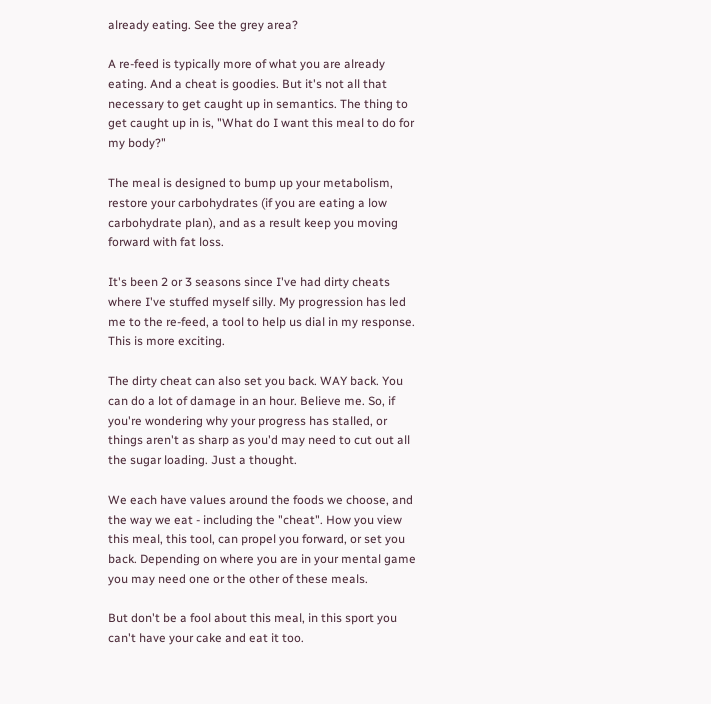already eating. See the grey area?

A re-feed is typically more of what you are already eating. And a cheat is goodies. But it's not all that necessary to get caught up in semantics. The thing to get caught up in is, "What do I want this meal to do for my body?"

The meal is designed to bump up your metabolism, restore your carbohydrates (if you are eating a low carbohydrate plan), and as a result keep you moving forward with fat loss.

It's been 2 or 3 seasons since I've had dirty cheats where I've stuffed myself silly. My progression has led me to the re-feed, a tool to help us dial in my response. This is more exciting.

The dirty cheat can also set you back. WAY back. You can do a lot of damage in an hour. Believe me. So, if you're wondering why your progress has stalled, or things aren't as sharp as you'd may need to cut out all the sugar loading. Just a thought.

We each have values around the foods we choose, and the way we eat - including the "cheat". How you view this meal, this tool, can propel you forward, or set you back. Depending on where you are in your mental game you may need one or the other of these meals.

But don't be a fool about this meal, in this sport you can't have your cake and eat it too.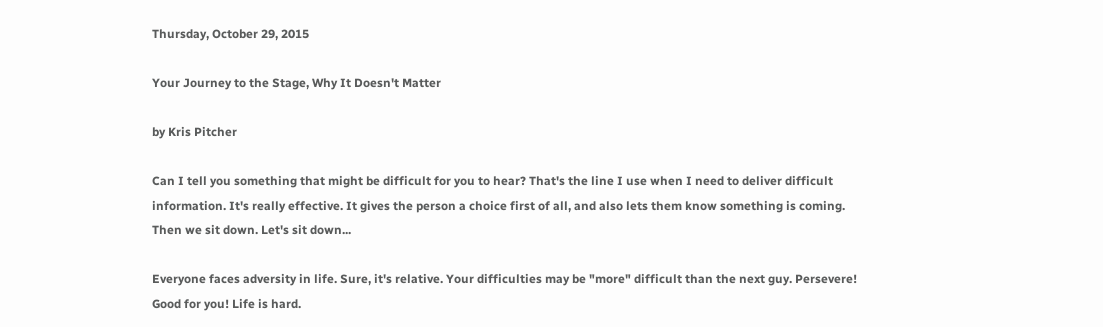Thursday, October 29, 2015

Your Journey to the Stage, Why It Doesn't Matter

by Kris Pitcher

Can I tell you something that might be difficult for you to hear? That's the line I use when I need to deliver difficult information. It's really effective. It gives the person a choice first of all, and also lets them know something is coming. Then we sit down. Let's sit down...

Everyone faces adversity in life. Sure, it's relative. Your difficulties may be "more" difficult than the next guy. Persevere! Good for you! Life is hard.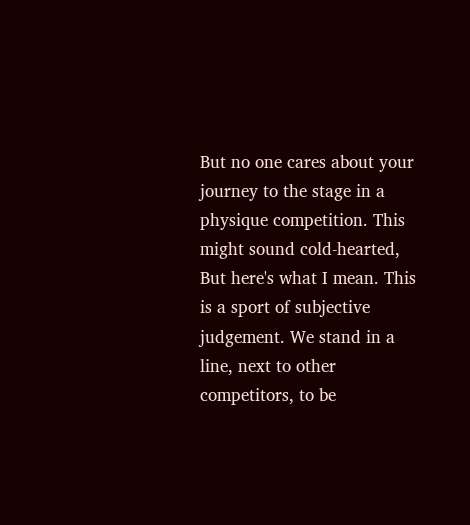But no one cares about your journey to the stage in a physique competition. This might sound cold-hearted, But here's what I mean. This is a sport of subjective judgement. We stand in a line, next to other competitors, to be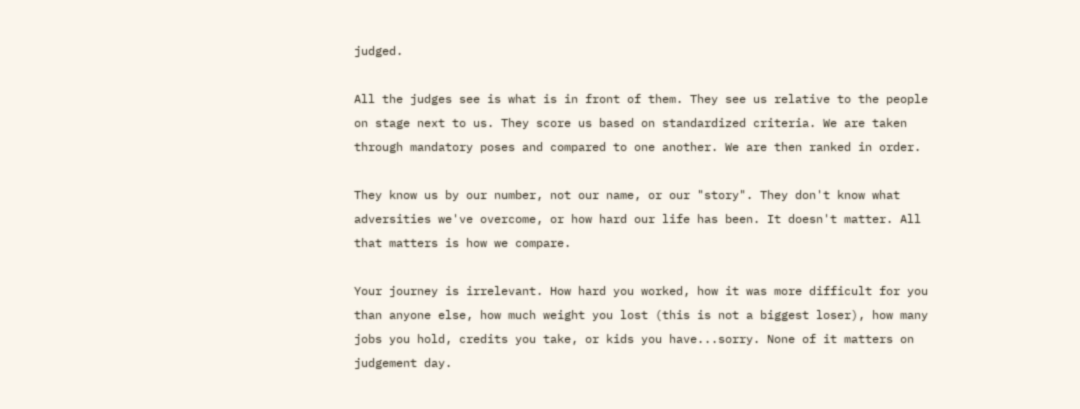judged.

All the judges see is what is in front of them. They see us relative to the people on stage next to us. They score us based on standardized criteria. We are taken through mandatory poses and compared to one another. We are then ranked in order.

They know us by our number, not our name, or our "story". They don't know what adversities we've overcome, or how hard our life has been. It doesn't matter. All that matters is how we compare.

Your journey is irrelevant. How hard you worked, how it was more difficult for you than anyone else, how much weight you lost (this is not a biggest loser), how many jobs you hold, credits you take, or kids you have...sorry. None of it matters on judgement day.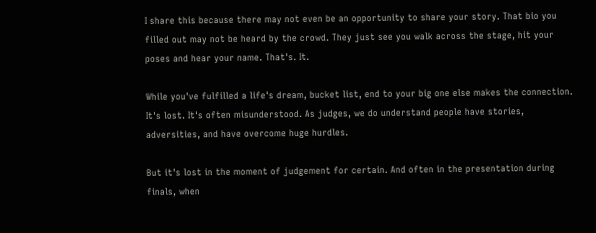I share this because there may not even be an opportunity to share your story. That bio you filled out may not be heard by the crowd. They just see you walk across the stage, hit your poses and hear your name. That's. It.

While you've fulfilled a life's dream, bucket list, end to your big one else makes the connection. It's lost. It's often misunderstood. As judges, we do understand people have stories, adversities, and have overcome huge hurdles.

But it's lost in the moment of judgement for certain. And often in the presentation during finals, when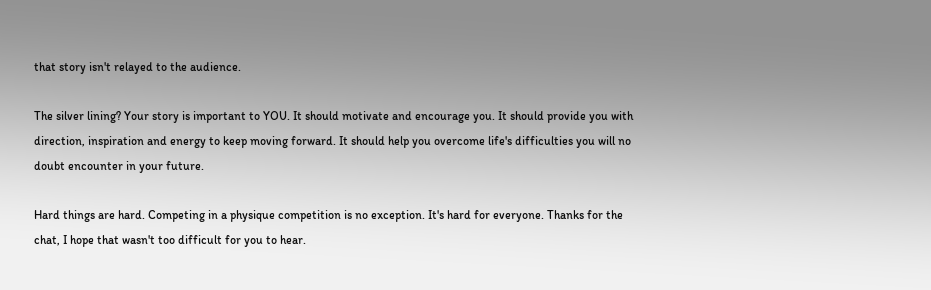that story isn't relayed to the audience.

The silver lining? Your story is important to YOU. It should motivate and encourage you. It should provide you with direction, inspiration and energy to keep moving forward. It should help you overcome life's difficulties you will no doubt encounter in your future.

Hard things are hard. Competing in a physique competition is no exception. It's hard for everyone. Thanks for the chat, I hope that wasn't too difficult for you to hear.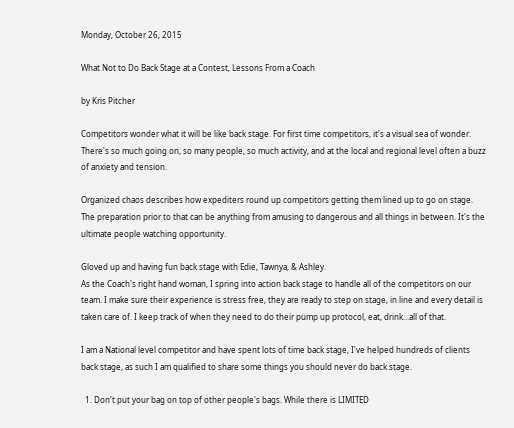Monday, October 26, 2015

What Not to Do Back Stage at a Contest, Lessons From a Coach

by Kris Pitcher

Competitors wonder what it will be like back stage. For first time competitors, it's a visual sea of wonder. There's so much going on, so many people, so much activity, and at the local and regional level often a buzz of anxiety and tension.

Organized chaos describes how expediters round up competitors getting them lined up to go on stage. The preparation prior to that can be anything from amusing to dangerous and all things in between. It's the ultimate people watching opportunity.

Gloved up and having fun back stage with Edie, Tawnya, & Ashley.
As the Coach's right hand woman, I spring into action back stage to handle all of the competitors on our team. I make sure their experience is stress free, they are ready to step on stage, in line and every detail is taken care of. I keep track of when they need to do their pump up protocol, eat, drink...all of that.

I am a National level competitor and have spent lots of time back stage, I've helped hundreds of clients back stage, as such I am qualified to share some things you should never do back stage.

  1. Don't put your bag on top of other people's bags. While there is LIMITED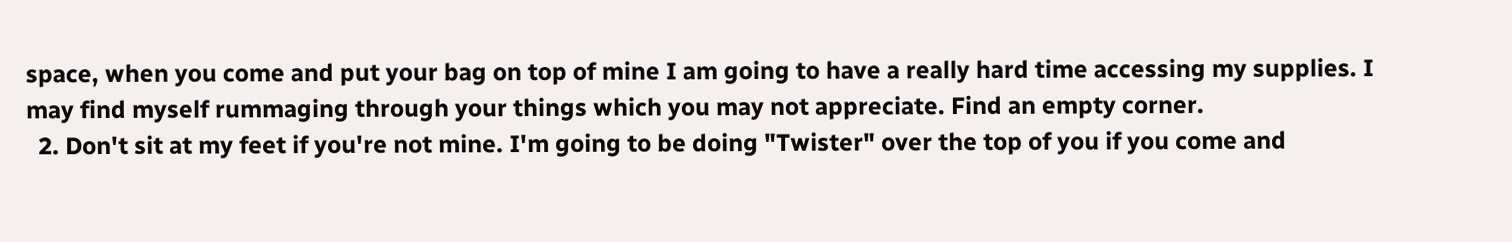space, when you come and put your bag on top of mine I am going to have a really hard time accessing my supplies. I may find myself rummaging through your things which you may not appreciate. Find an empty corner.
  2. Don't sit at my feet if you're not mine. I'm going to be doing "Twister" over the top of you if you come and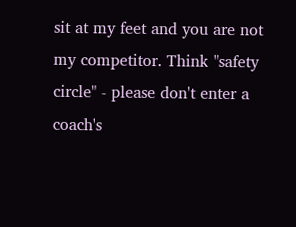sit at my feet and you are not my competitor. Think "safety circle" - please don't enter a coach's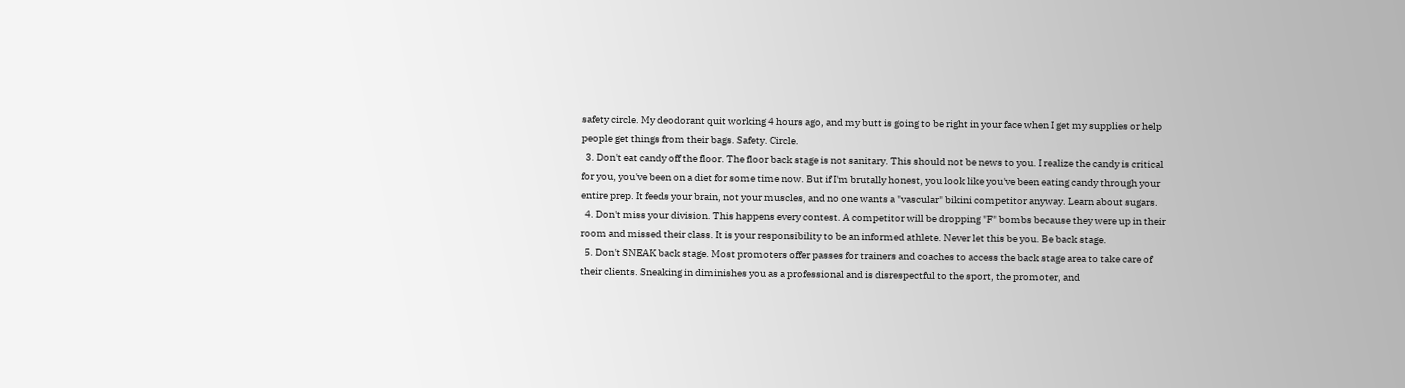safety circle. My deodorant quit working 4 hours ago, and my butt is going to be right in your face when I get my supplies or help people get things from their bags. Safety. Circle.
  3. Don't eat candy off the floor. The floor back stage is not sanitary. This should not be news to you. I realize the candy is critical for you, you've been on a diet for some time now. But if I'm brutally honest, you look like you've been eating candy through your entire prep. It feeds your brain, not your muscles, and no one wants a "vascular" bikini competitor anyway. Learn about sugars.
  4. Don't miss your division. This happens every contest. A competitor will be dropping "F" bombs because they were up in their room and missed their class. It is your responsibility to be an informed athlete. Never let this be you. Be back stage.
  5. Don't SNEAK back stage. Most promoters offer passes for trainers and coaches to access the back stage area to take care of their clients. Sneaking in diminishes you as a professional and is disrespectful to the sport, the promoter, and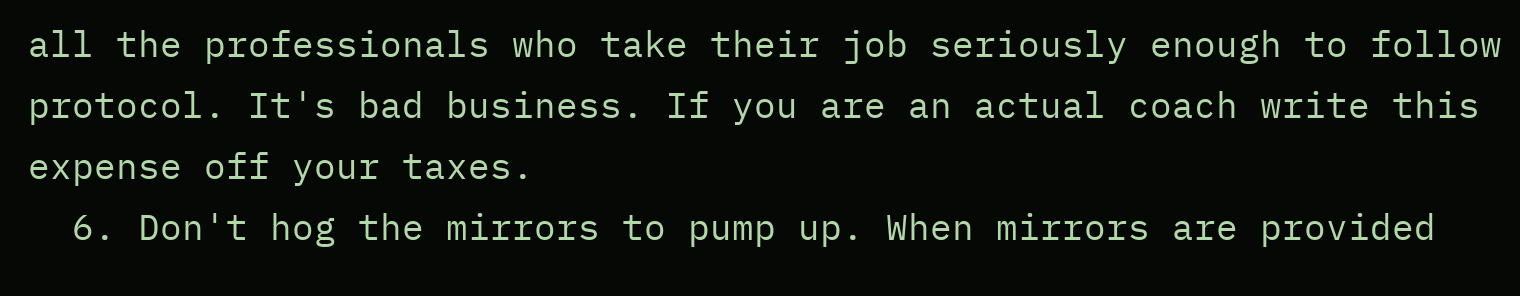all the professionals who take their job seriously enough to follow protocol. It's bad business. If you are an actual coach write this expense off your taxes.
  6. Don't hog the mirrors to pump up. When mirrors are provided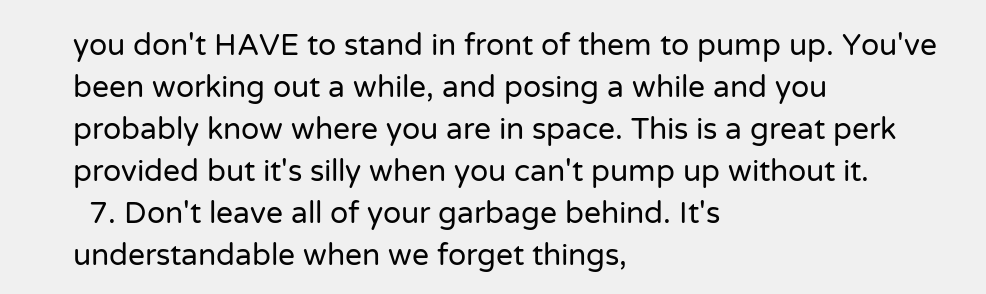you don't HAVE to stand in front of them to pump up. You've been working out a while, and posing a while and you probably know where you are in space. This is a great perk provided but it's silly when you can't pump up without it.
  7. Don't leave all of your garbage behind. It's understandable when we forget things,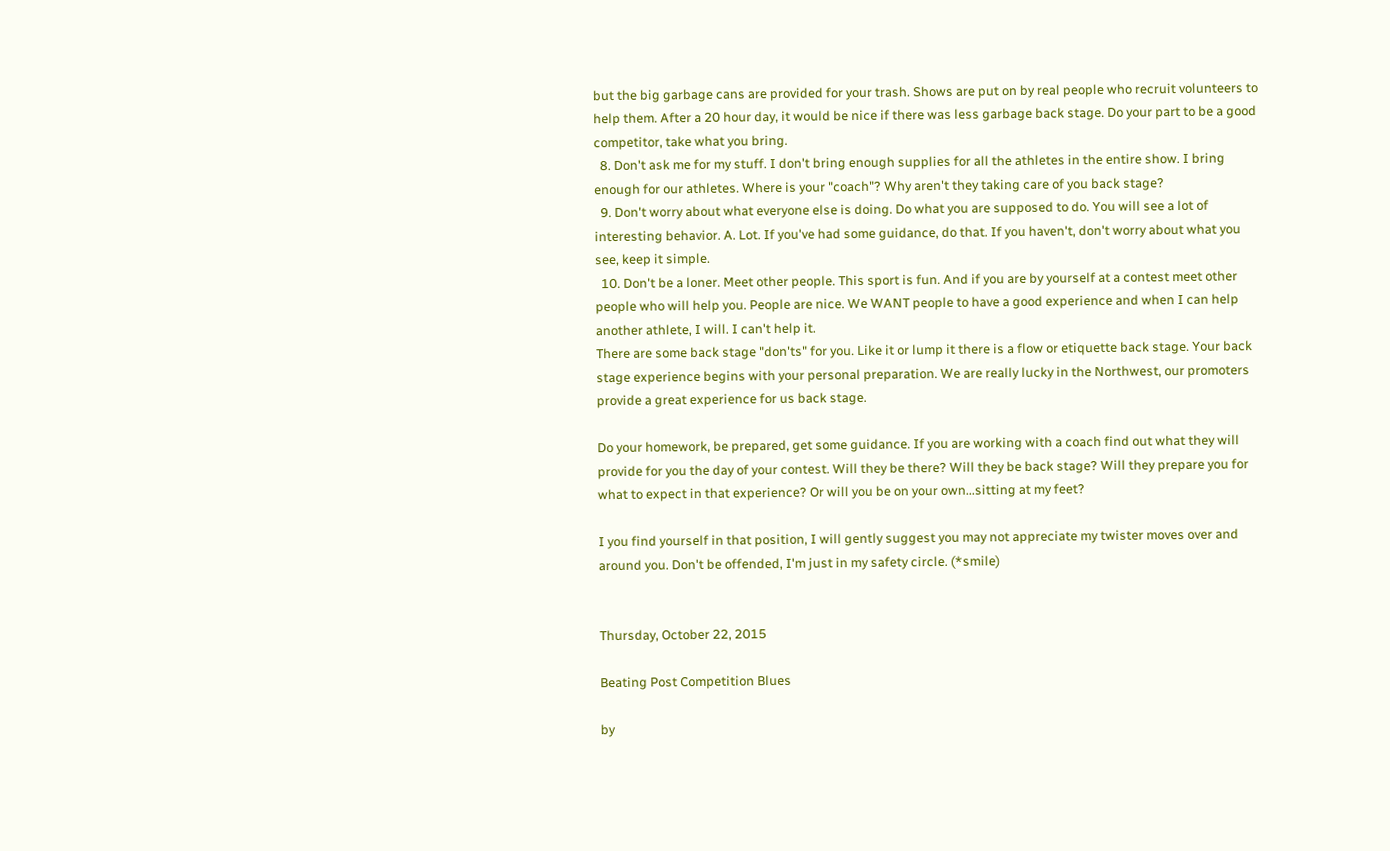but the big garbage cans are provided for your trash. Shows are put on by real people who recruit volunteers to help them. After a 20 hour day, it would be nice if there was less garbage back stage. Do your part to be a good competitor, take what you bring.
  8. Don't ask me for my stuff. I don't bring enough supplies for all the athletes in the entire show. I bring enough for our athletes. Where is your "coach"? Why aren't they taking care of you back stage?
  9. Don't worry about what everyone else is doing. Do what you are supposed to do. You will see a lot of interesting behavior. A. Lot. If you've had some guidance, do that. If you haven't, don't worry about what you see, keep it simple.
  10. Don't be a loner. Meet other people. This sport is fun. And if you are by yourself at a contest meet other people who will help you. People are nice. We WANT people to have a good experience and when I can help another athlete, I will. I can't help it.
There are some back stage "don'ts" for you. Like it or lump it there is a flow or etiquette back stage. Your back stage experience begins with your personal preparation. We are really lucky in the Northwest, our promoters provide a great experience for us back stage.

Do your homework, be prepared, get some guidance. If you are working with a coach find out what they will provide for you the day of your contest. Will they be there? Will they be back stage? Will they prepare you for what to expect in that experience? Or will you be on your own...sitting at my feet?

I you find yourself in that position, I will gently suggest you may not appreciate my twister moves over and around you. Don't be offended, I'm just in my safety circle. (*smile)


Thursday, October 22, 2015

Beating Post Competition Blues

by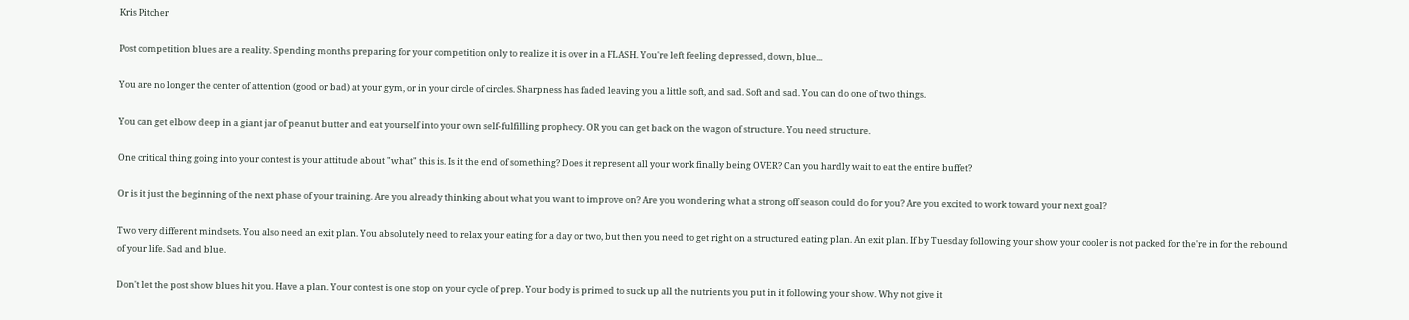Kris Pitcher

Post competition blues are a reality. Spending months preparing for your competition only to realize it is over in a FLASH. You're left feeling depressed, down, blue...

You are no longer the center of attention (good or bad) at your gym, or in your circle of circles. Sharpness has faded leaving you a little soft, and sad. Soft and sad. You can do one of two things.

You can get elbow deep in a giant jar of peanut butter and eat yourself into your own self-fulfilling prophecy. OR you can get back on the wagon of structure. You need structure.

One critical thing going into your contest is your attitude about "what" this is. Is it the end of something? Does it represent all your work finally being OVER? Can you hardly wait to eat the entire buffet?

Or is it just the beginning of the next phase of your training. Are you already thinking about what you want to improve on? Are you wondering what a strong off season could do for you? Are you excited to work toward your next goal?

Two very different mindsets. You also need an exit plan. You absolutely need to relax your eating for a day or two, but then you need to get right on a structured eating plan. An exit plan. If by Tuesday following your show your cooler is not packed for the're in for the rebound of your life. Sad and blue.

Don't let the post show blues hit you. Have a plan. Your contest is one stop on your cycle of prep. Your body is primed to suck up all the nutrients you put in it following your show. Why not give it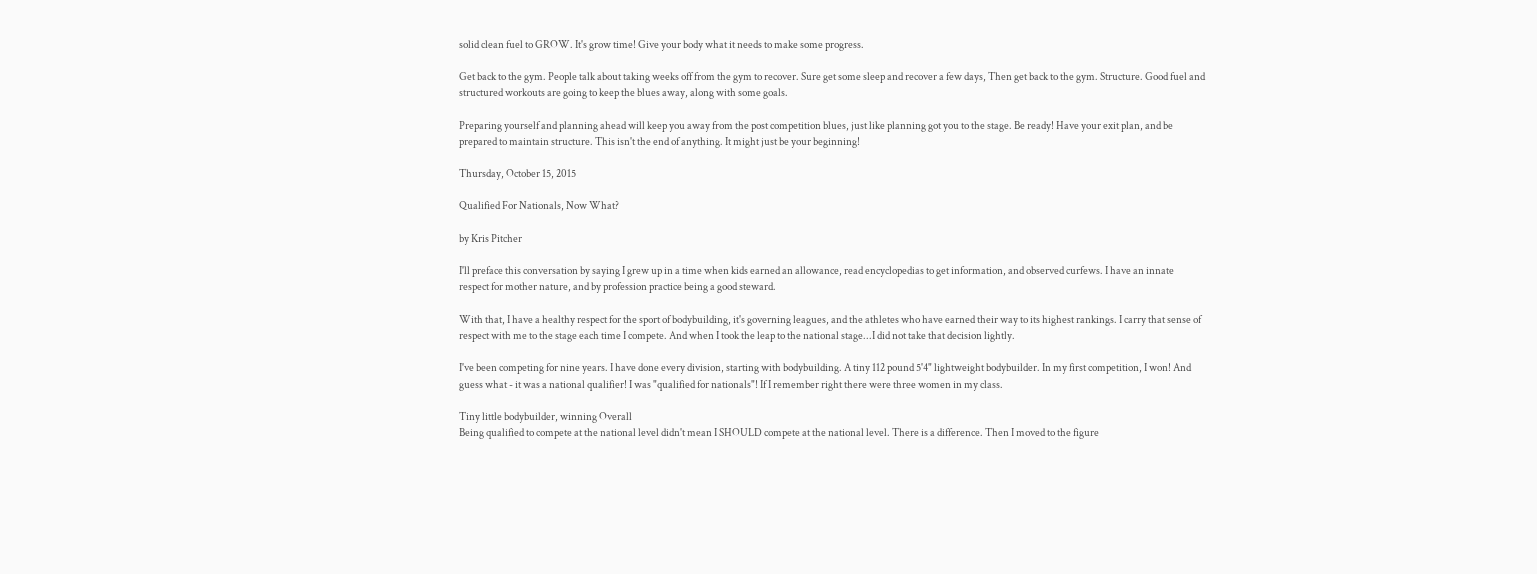solid clean fuel to GROW. It's grow time! Give your body what it needs to make some progress.

Get back to the gym. People talk about taking weeks off from the gym to recover. Sure get some sleep and recover a few days, Then get back to the gym. Structure. Good fuel and structured workouts are going to keep the blues away, along with some goals.

Preparing yourself and planning ahead will keep you away from the post competition blues, just like planning got you to the stage. Be ready! Have your exit plan, and be prepared to maintain structure. This isn't the end of anything. It might just be your beginning!

Thursday, October 15, 2015

Qualified For Nationals, Now What?

by Kris Pitcher

I'll preface this conversation by saying I grew up in a time when kids earned an allowance, read encyclopedias to get information, and observed curfews. I have an innate respect for mother nature, and by profession practice being a good steward.

With that, I have a healthy respect for the sport of bodybuilding, it's governing leagues, and the athletes who have earned their way to its highest rankings. I carry that sense of respect with me to the stage each time I compete. And when I took the leap to the national stage...I did not take that decision lightly.

I've been competing for nine years. I have done every division, starting with bodybuilding. A tiny 112 pound 5'4" lightweight bodybuilder. In my first competition, I won! And guess what - it was a national qualifier! I was "qualified for nationals"! If I remember right there were three women in my class.

Tiny little bodybuilder, winning Overall
Being qualified to compete at the national level didn't mean I SHOULD compete at the national level. There is a difference. Then I moved to the figure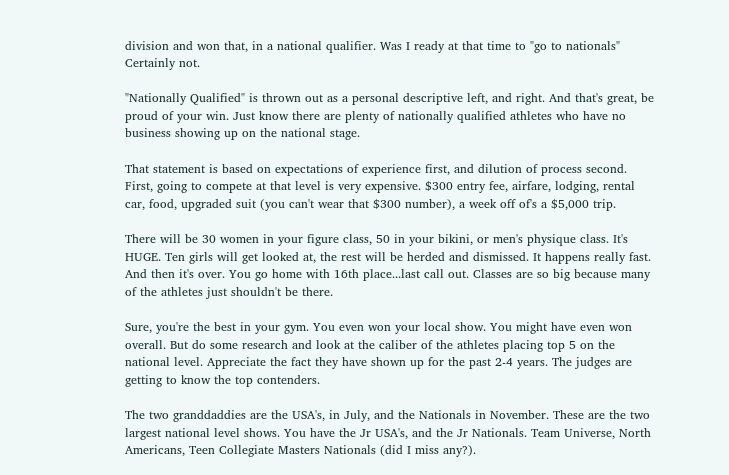division and won that, in a national qualifier. Was I ready at that time to "go to nationals" Certainly not.

"Nationally Qualified" is thrown out as a personal descriptive left, and right. And that's great, be proud of your win. Just know there are plenty of nationally qualified athletes who have no business showing up on the national stage.

That statement is based on expectations of experience first, and dilution of process second. First, going to compete at that level is very expensive. $300 entry fee, airfare, lodging, rental car, food, upgraded suit (you can't wear that $300 number), a week off of's a $5,000 trip.

There will be 30 women in your figure class, 50 in your bikini, or men's physique class. It's HUGE. Ten girls will get looked at, the rest will be herded and dismissed. It happens really fast. And then it's over. You go home with 16th place...last call out. Classes are so big because many of the athletes just shouldn't be there.

Sure, you're the best in your gym. You even won your local show. You might have even won overall. But do some research and look at the caliber of the athletes placing top 5 on the national level. Appreciate the fact they have shown up for the past 2-4 years. The judges are getting to know the top contenders.

The two granddaddies are the USA's, in July, and the Nationals in November. These are the two largest national level shows. You have the Jr USA's, and the Jr Nationals. Team Universe, North Americans, Teen Collegiate Masters Nationals (did I miss any?).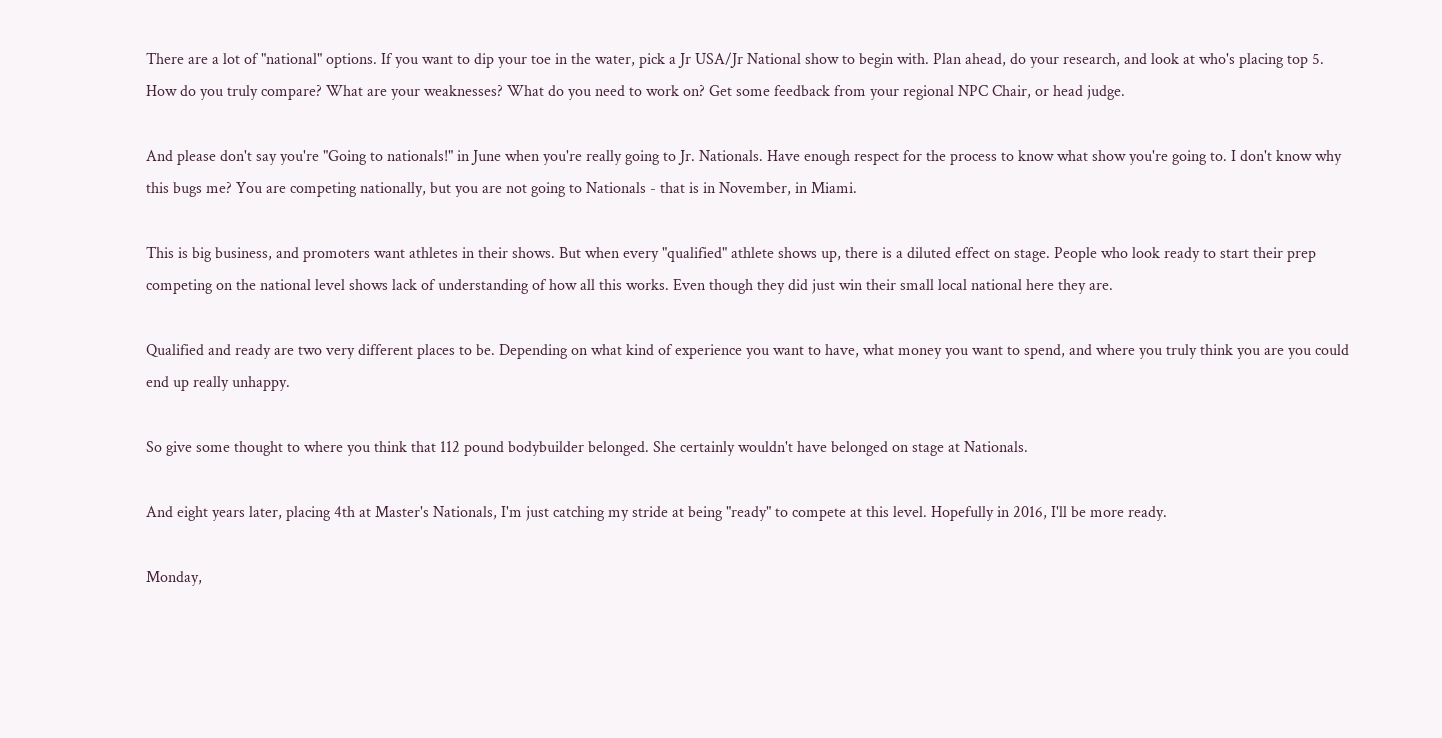There are a lot of "national" options. If you want to dip your toe in the water, pick a Jr USA/Jr National show to begin with. Plan ahead, do your research, and look at who's placing top 5. How do you truly compare? What are your weaknesses? What do you need to work on? Get some feedback from your regional NPC Chair, or head judge.

And please don't say you're "Going to nationals!" in June when you're really going to Jr. Nationals. Have enough respect for the process to know what show you're going to. I don't know why this bugs me? You are competing nationally, but you are not going to Nationals - that is in November, in Miami.

This is big business, and promoters want athletes in their shows. But when every "qualified" athlete shows up, there is a diluted effect on stage. People who look ready to start their prep competing on the national level shows lack of understanding of how all this works. Even though they did just win their small local national here they are.

Qualified and ready are two very different places to be. Depending on what kind of experience you want to have, what money you want to spend, and where you truly think you are you could end up really unhappy.

So give some thought to where you think that 112 pound bodybuilder belonged. She certainly wouldn't have belonged on stage at Nationals.

And eight years later, placing 4th at Master's Nationals, I'm just catching my stride at being "ready" to compete at this level. Hopefully in 2016, I'll be more ready.

Monday,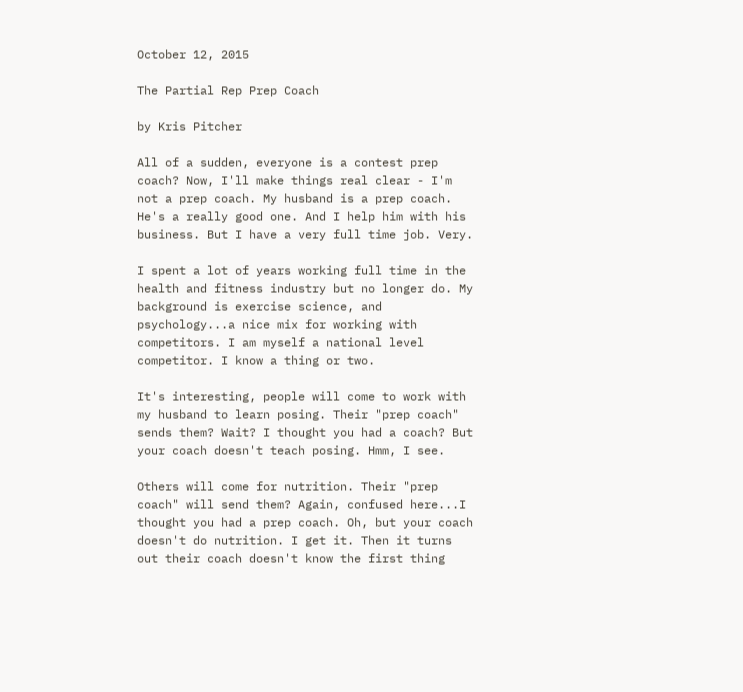October 12, 2015

The Partial Rep Prep Coach

by Kris Pitcher

All of a sudden, everyone is a contest prep coach? Now, I'll make things real clear - I'm not a prep coach. My husband is a prep coach. He's a really good one. And I help him with his business. But I have a very full time job. Very.

I spent a lot of years working full time in the health and fitness industry but no longer do. My background is exercise science, and psychology...a nice mix for working with competitors. I am myself a national level competitor. I know a thing or two.

It's interesting, people will come to work with my husband to learn posing. Their "prep coach" sends them? Wait? I thought you had a coach? But your coach doesn't teach posing. Hmm, I see.

Others will come for nutrition. Their "prep coach" will send them? Again, confused here...I thought you had a prep coach. Oh, but your coach doesn't do nutrition. I get it. Then it turns out their coach doesn't know the first thing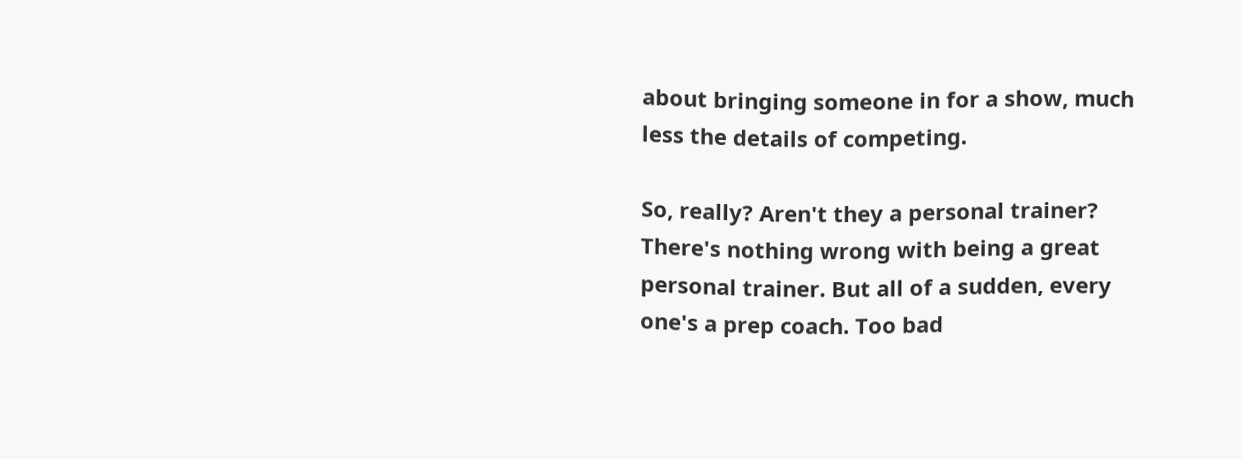about bringing someone in for a show, much less the details of competing.

So, really? Aren't they a personal trainer? There's nothing wrong with being a great personal trainer. But all of a sudden, every one's a prep coach. Too bad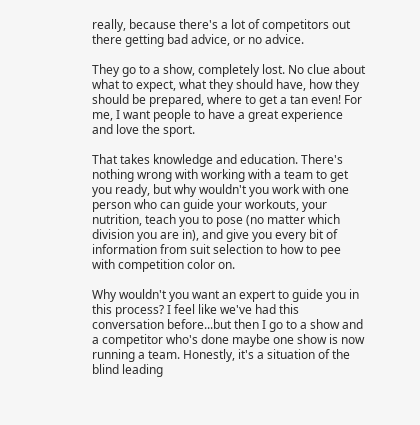really, because there's a lot of competitors out there getting bad advice, or no advice.

They go to a show, completely lost. No clue about what to expect, what they should have, how they should be prepared, where to get a tan even! For me, I want people to have a great experience and love the sport.

That takes knowledge and education. There's nothing wrong with working with a team to get you ready, but why wouldn't you work with one person who can guide your workouts, your nutrition, teach you to pose (no matter which division you are in), and give you every bit of information from suit selection to how to pee with competition color on.

Why wouldn't you want an expert to guide you in this process? I feel like we've had this conversation before...but then I go to a show and a competitor who's done maybe one show is now running a team. Honestly, it's a situation of the blind leading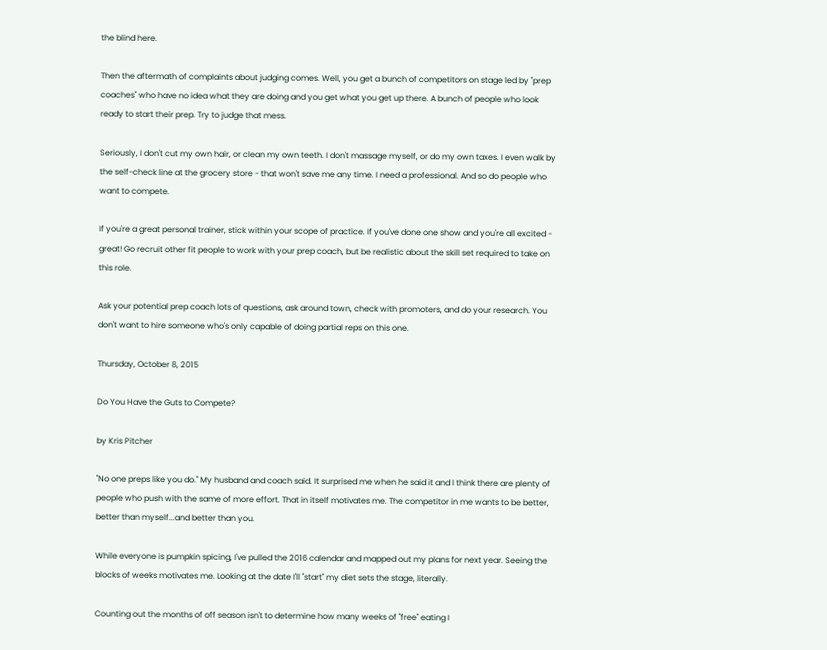the blind here.

Then the aftermath of complaints about judging comes. Well, you get a bunch of competitors on stage led by "prep coaches" who have no idea what they are doing and you get what you get up there. A bunch of people who look ready to start their prep. Try to judge that mess.

Seriously, I don't cut my own hair, or clean my own teeth. I don't massage myself, or do my own taxes. I even walk by the self-check line at the grocery store - that won't save me any time. I need a professional. And so do people who want to compete.

If you're a great personal trainer, stick within your scope of practice. If you've done one show and you're all excited - great! Go recruit other fit people to work with your prep coach, but be realistic about the skill set required to take on this role.

Ask your potential prep coach lots of questions, ask around town, check with promoters, and do your research. You don't want to hire someone who's only capable of doing partial reps on this one.

Thursday, October 8, 2015

Do You Have the Guts to Compete?

by Kris Pitcher

"No one preps like you do." My husband and coach said. It surprised me when he said it and I think there are plenty of people who push with the same of more effort. That in itself motivates me. The competitor in me wants to be better, better than myself...and better than you.

While everyone is pumpkin spicing, I've pulled the 2016 calendar and mapped out my plans for next year. Seeing the blocks of weeks motivates me. Looking at the date I'll "start" my diet sets the stage, literally.

Counting out the months of off season isn't to determine how many weeks of "free" eating I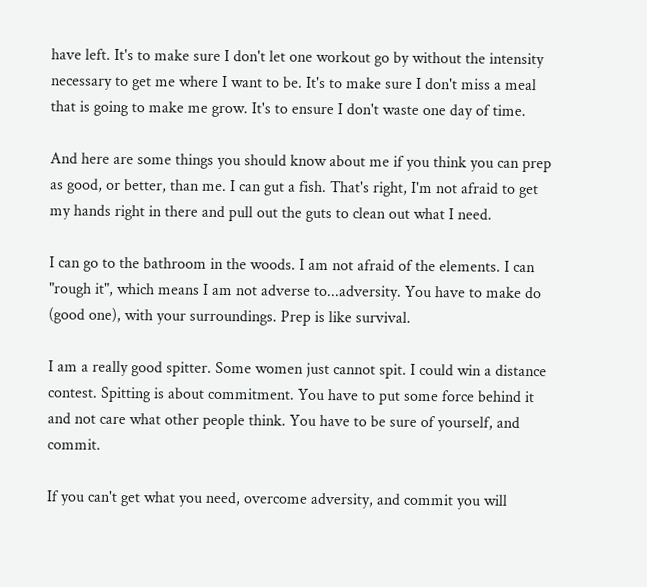have left. It's to make sure I don't let one workout go by without the intensity necessary to get me where I want to be. It's to make sure I don't miss a meal that is going to make me grow. It's to ensure I don't waste one day of time.

And here are some things you should know about me if you think you can prep as good, or better, than me. I can gut a fish. That's right, I'm not afraid to get my hands right in there and pull out the guts to clean out what I need.

I can go to the bathroom in the woods. I am not afraid of the elements. I can "rough it", which means I am not adverse to...adversity. You have to make do (good one), with your surroundings. Prep is like survival.

I am a really good spitter. Some women just cannot spit. I could win a distance contest. Spitting is about commitment. You have to put some force behind it and not care what other people think. You have to be sure of yourself, and commit.

If you can't get what you need, overcome adversity, and commit you will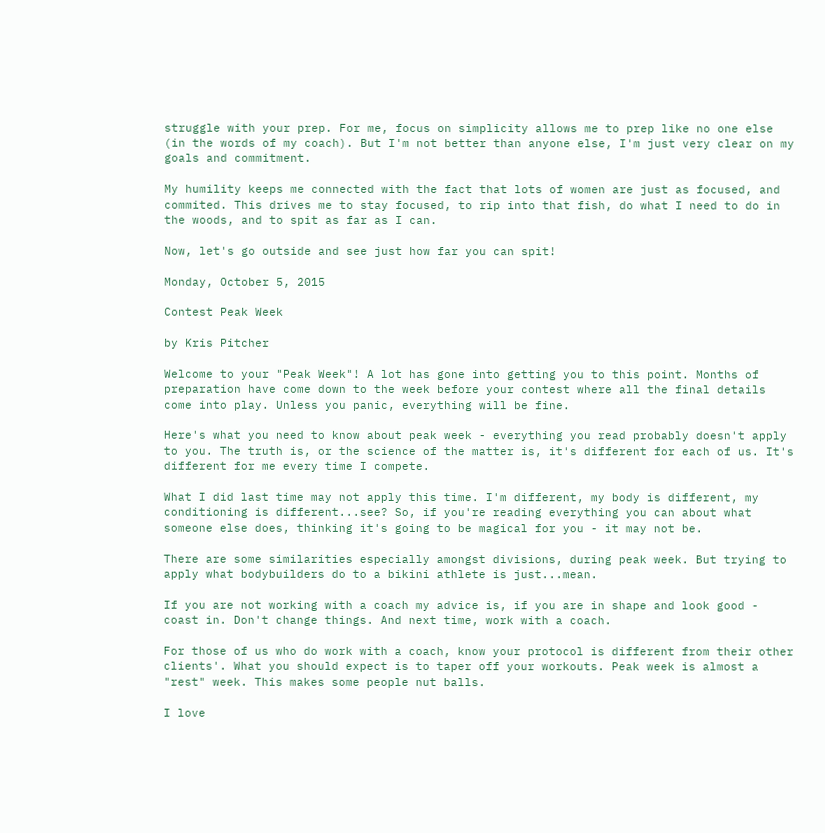struggle with your prep. For me, focus on simplicity allows me to prep like no one else (in the words of my coach). But I'm not better than anyone else, I'm just very clear on my goals and commitment.

My humility keeps me connected with the fact that lots of women are just as focused, and commited. This drives me to stay focused, to rip into that fish, do what I need to do in the woods, and to spit as far as I can.

Now, let's go outside and see just how far you can spit!

Monday, October 5, 2015

Contest Peak Week

by Kris Pitcher

Welcome to your "Peak Week"! A lot has gone into getting you to this point. Months of preparation have come down to the week before your contest where all the final details come into play. Unless you panic, everything will be fine.

Here's what you need to know about peak week - everything you read probably doesn't apply to you. The truth is, or the science of the matter is, it's different for each of us. It's different for me every time I compete.

What I did last time may not apply this time. I'm different, my body is different, my conditioning is different...see? So, if you're reading everything you can about what someone else does, thinking it's going to be magical for you - it may not be.

There are some similarities especially amongst divisions, during peak week. But trying to apply what bodybuilders do to a bikini athlete is just...mean.

If you are not working with a coach my advice is, if you are in shape and look good - coast in. Don't change things. And next time, work with a coach.

For those of us who do work with a coach, know your protocol is different from their other clients'. What you should expect is to taper off your workouts. Peak week is almost a "rest" week. This makes some people nut balls.

I love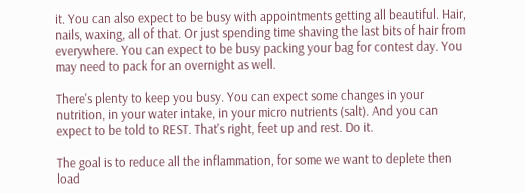it. You can also expect to be busy with appointments getting all beautiful. Hair, nails, waxing, all of that. Or just spending time shaving the last bits of hair from everywhere. You can expect to be busy packing your bag for contest day. You may need to pack for an overnight as well.

There's plenty to keep you busy. You can expect some changes in your nutrition, in your water intake, in your micro nutrients (salt). And you can expect to be told to REST. That's right, feet up and rest. Do it.

The goal is to reduce all the inflammation, for some we want to deplete then load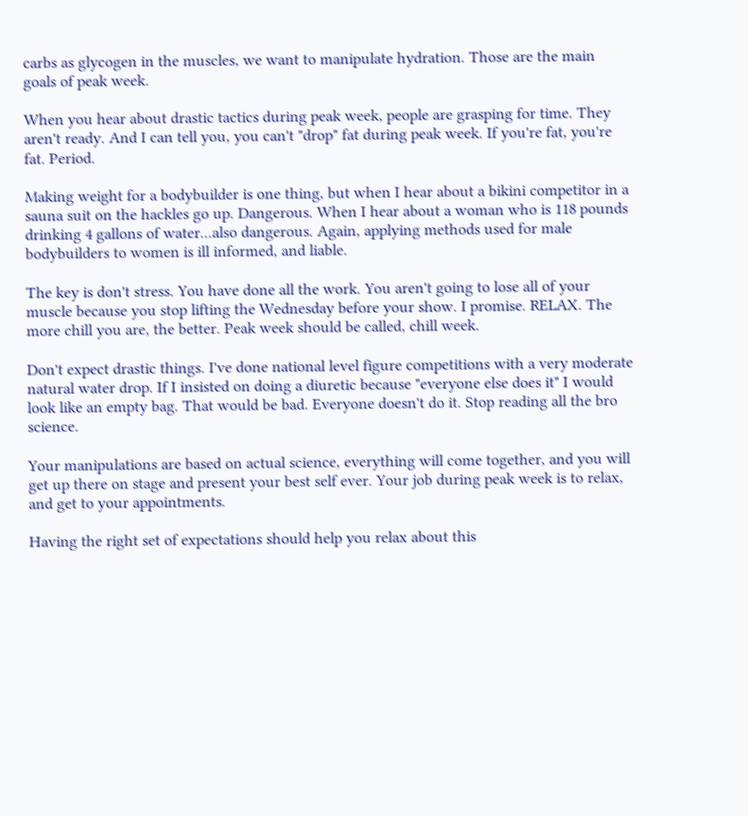carbs as glycogen in the muscles, we want to manipulate hydration. Those are the main goals of peak week.

When you hear about drastic tactics during peak week, people are grasping for time. They aren't ready. And I can tell you, you can't "drop" fat during peak week. If you're fat, you're fat. Period.

Making weight for a bodybuilder is one thing, but when I hear about a bikini competitor in a sauna suit on the hackles go up. Dangerous. When I hear about a woman who is 118 pounds drinking 4 gallons of water...also dangerous. Again, applying methods used for male bodybuilders to women is ill informed, and liable.

The key is don't stress. You have done all the work. You aren't going to lose all of your muscle because you stop lifting the Wednesday before your show. I promise. RELAX. The more chill you are, the better. Peak week should be called, chill week.

Don't expect drastic things. I've done national level figure competitions with a very moderate natural water drop. If I insisted on doing a diuretic because "everyone else does it" I would look like an empty bag. That would be bad. Everyone doesn't do it. Stop reading all the bro science.

Your manipulations are based on actual science, everything will come together, and you will get up there on stage and present your best self ever. Your job during peak week is to relax, and get to your appointments.

Having the right set of expectations should help you relax about this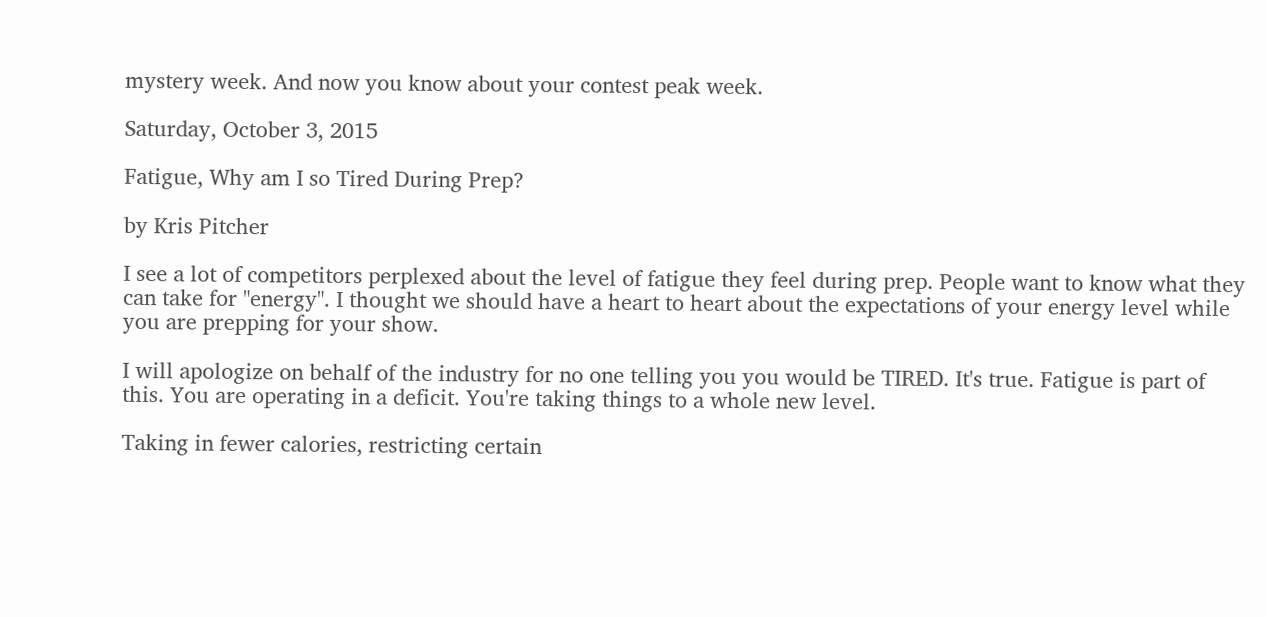mystery week. And now you know about your contest peak week.

Saturday, October 3, 2015

Fatigue, Why am I so Tired During Prep?

by Kris Pitcher

I see a lot of competitors perplexed about the level of fatigue they feel during prep. People want to know what they can take for "energy". I thought we should have a heart to heart about the expectations of your energy level while you are prepping for your show.

I will apologize on behalf of the industry for no one telling you you would be TIRED. It's true. Fatigue is part of this. You are operating in a deficit. You're taking things to a whole new level.

Taking in fewer calories, restricting certain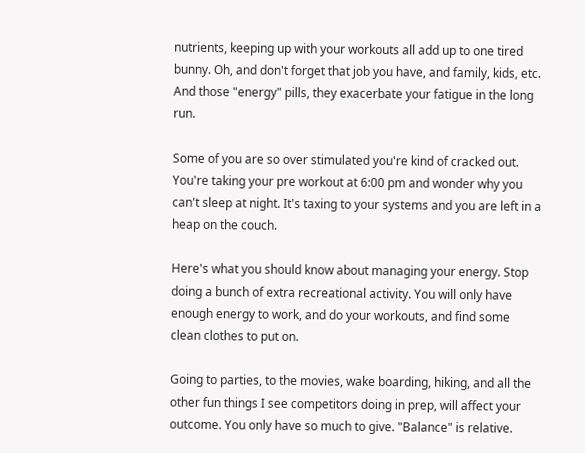nutrients, keeping up with your workouts all add up to one tired bunny. Oh, and don't forget that job you have, and family, kids, etc. And those "energy" pills, they exacerbate your fatigue in the long run.

Some of you are so over stimulated you're kind of cracked out. You're taking your pre workout at 6:00 pm and wonder why you can't sleep at night. It's taxing to your systems and you are left in a heap on the couch.

Here's what you should know about managing your energy. Stop doing a bunch of extra recreational activity. You will only have enough energy to work, and do your workouts, and find some clean clothes to put on.

Going to parties, to the movies, wake boarding, hiking, and all the other fun things I see competitors doing in prep, will affect your outcome. You only have so much to give. "Balance" is relative.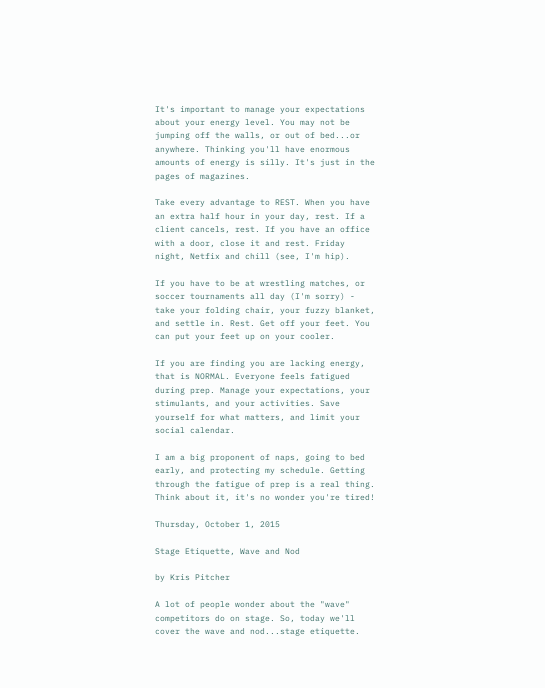It's important to manage your expectations about your energy level. You may not be jumping off the walls, or out of bed...or anywhere. Thinking you'll have enormous amounts of energy is silly. It's just in the pages of magazines.

Take every advantage to REST. When you have an extra half hour in your day, rest. If a client cancels, rest. If you have an office with a door, close it and rest. Friday night, Netfix and chill (see, I'm hip).

If you have to be at wrestling matches, or soccer tournaments all day (I'm sorry) - take your folding chair, your fuzzy blanket, and settle in. Rest. Get off your feet. You can put your feet up on your cooler.

If you are finding you are lacking energy, that is NORMAL. Everyone feels fatigued during prep. Manage your expectations, your stimulants, and your activities. Save yourself for what matters, and limit your social calendar.

I am a big proponent of naps, going to bed early, and protecting my schedule. Getting through the fatigue of prep is a real thing. Think about it, it's no wonder you're tired!

Thursday, October 1, 2015

Stage Etiquette, Wave and Nod

by Kris Pitcher

A lot of people wonder about the "wave" competitors do on stage. So, today we'll cover the wave and nod...stage etiquette.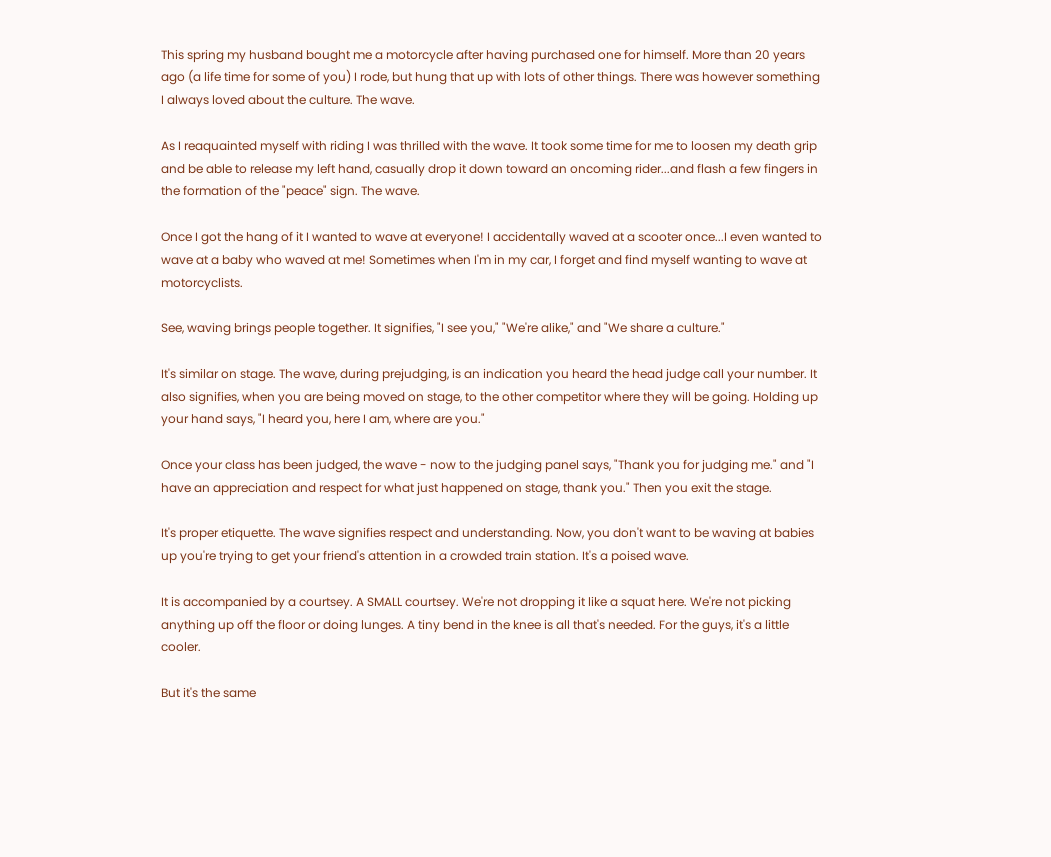This spring my husband bought me a motorcycle after having purchased one for himself. More than 20 years ago (a life time for some of you) I rode, but hung that up with lots of other things. There was however something I always loved about the culture. The wave.

As I reaquainted myself with riding I was thrilled with the wave. It took some time for me to loosen my death grip and be able to release my left hand, casually drop it down toward an oncoming rider...and flash a few fingers in the formation of the "peace" sign. The wave.

Once I got the hang of it I wanted to wave at everyone! I accidentally waved at a scooter once...I even wanted to wave at a baby who waved at me! Sometimes when I'm in my car, I forget and find myself wanting to wave at motorcyclists.

See, waving brings people together. It signifies, "I see you," "We're alike," and "We share a culture."

It's similar on stage. The wave, during prejudging, is an indication you heard the head judge call your number. It also signifies, when you are being moved on stage, to the other competitor where they will be going. Holding up your hand says, "I heard you, here I am, where are you."

Once your class has been judged, the wave - now to the judging panel says, "Thank you for judging me." and "I have an appreciation and respect for what just happened on stage, thank you." Then you exit the stage.

It's proper etiquette. The wave signifies respect and understanding. Now, you don't want to be waving at babies up you're trying to get your friend's attention in a crowded train station. It's a poised wave.

It is accompanied by a courtsey. A SMALL courtsey. We're not dropping it like a squat here. We're not picking anything up off the floor or doing lunges. A tiny bend in the knee is all that's needed. For the guys, it's a little cooler.

But it's the same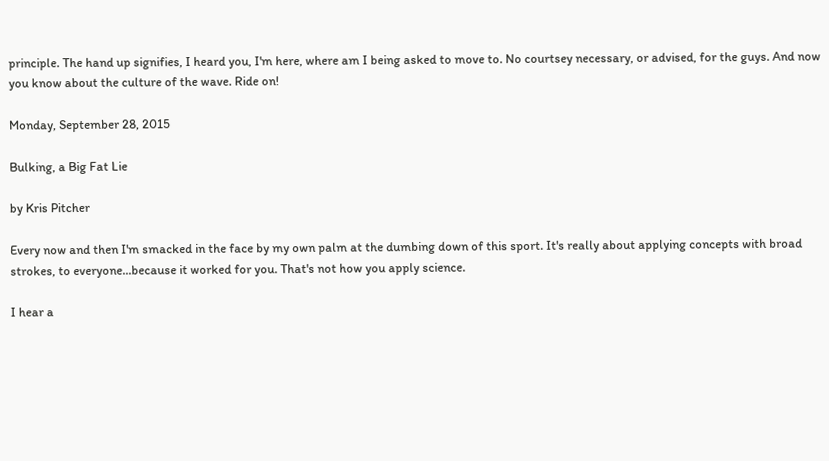principle. The hand up signifies, I heard you, I'm here, where am I being asked to move to. No courtsey necessary, or advised, for the guys. And now you know about the culture of the wave. Ride on!

Monday, September 28, 2015

Bulking, a Big Fat Lie

by Kris Pitcher

Every now and then I'm smacked in the face by my own palm at the dumbing down of this sport. It's really about applying concepts with broad strokes, to everyone...because it worked for you. That's not how you apply science.

I hear a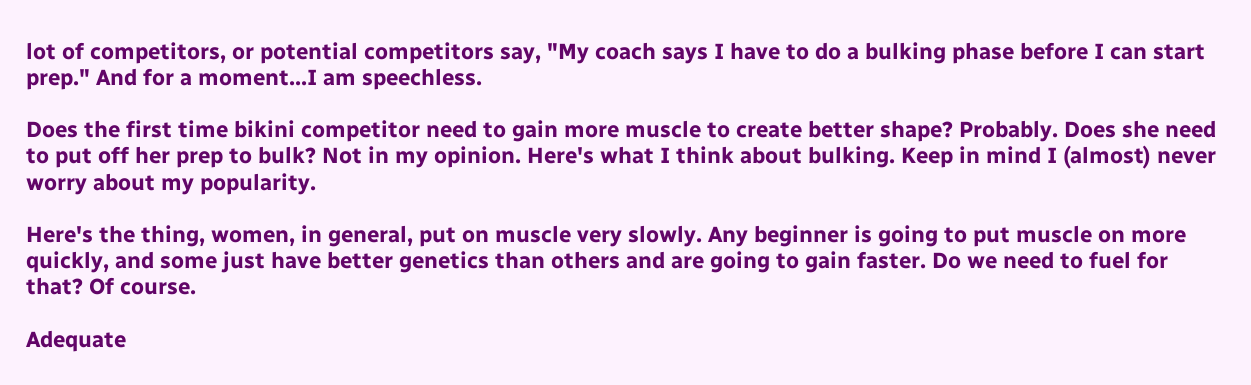lot of competitors, or potential competitors say, "My coach says I have to do a bulking phase before I can start prep." And for a moment...I am speechless.

Does the first time bikini competitor need to gain more muscle to create better shape? Probably. Does she need to put off her prep to bulk? Not in my opinion. Here's what I think about bulking. Keep in mind I (almost) never worry about my popularity.

Here's the thing, women, in general, put on muscle very slowly. Any beginner is going to put muscle on more quickly, and some just have better genetics than others and are going to gain faster. Do we need to fuel for that? Of course.

Adequate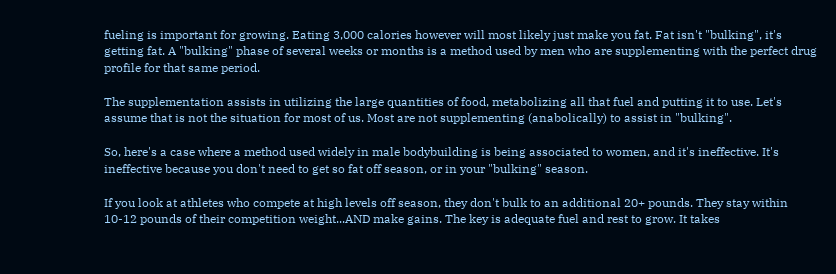fueling is important for growing. Eating 3,000 calories however will most likely just make you fat. Fat isn't "bulking", it's getting fat. A "bulking" phase of several weeks or months is a method used by men who are supplementing with the perfect drug profile for that same period.

The supplementation assists in utilizing the large quantities of food, metabolizing all that fuel and putting it to use. Let's assume that is not the situation for most of us. Most are not supplementing (anabolically) to assist in "bulking".

So, here's a case where a method used widely in male bodybuilding is being associated to women, and it's ineffective. It's ineffective because you don't need to get so fat off season, or in your "bulking" season.

If you look at athletes who compete at high levels off season, they don't bulk to an additional 20+ pounds. They stay within 10-12 pounds of their competition weight...AND make gains. The key is adequate fuel and rest to grow. It takes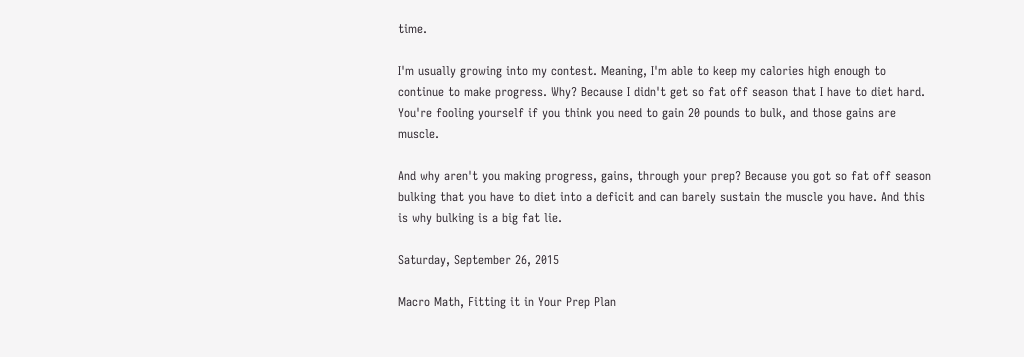time.

I'm usually growing into my contest. Meaning, I'm able to keep my calories high enough to continue to make progress. Why? Because I didn't get so fat off season that I have to diet hard. You're fooling yourself if you think you need to gain 20 pounds to bulk, and those gains are muscle.

And why aren't you making progress, gains, through your prep? Because you got so fat off season bulking that you have to diet into a deficit and can barely sustain the muscle you have. And this is why bulking is a big fat lie.

Saturday, September 26, 2015

Macro Math, Fitting it in Your Prep Plan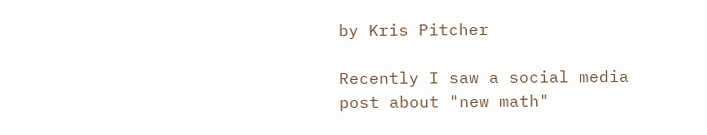by Kris Pitcher

Recently I saw a social media post about "new math"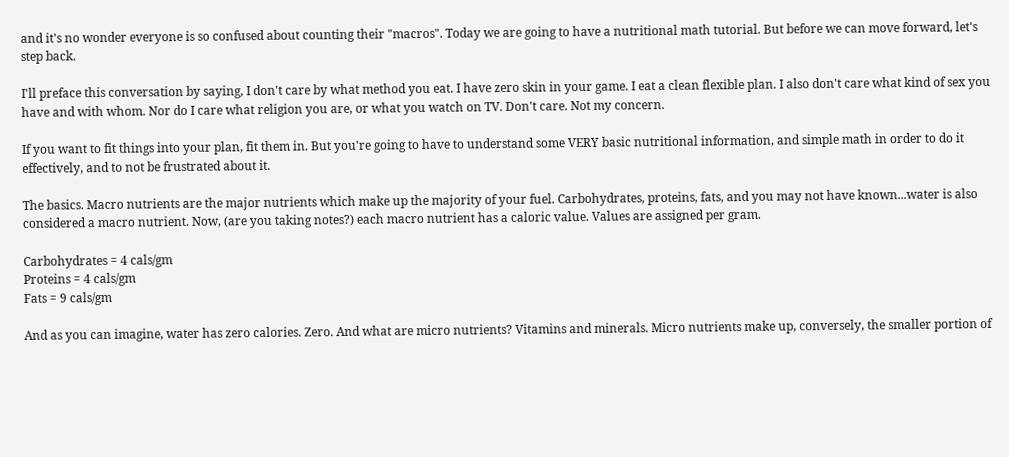and it's no wonder everyone is so confused about counting their "macros". Today we are going to have a nutritional math tutorial. But before we can move forward, let's step back.

I'll preface this conversation by saying, I don't care by what method you eat. I have zero skin in your game. I eat a clean flexible plan. I also don't care what kind of sex you have and with whom. Nor do I care what religion you are, or what you watch on TV. Don't care. Not my concern.

If you want to fit things into your plan, fit them in. But you're going to have to understand some VERY basic nutritional information, and simple math in order to do it effectively, and to not be frustrated about it.

The basics. Macro nutrients are the major nutrients which make up the majority of your fuel. Carbohydrates, proteins, fats, and you may not have known...water is also considered a macro nutrient. Now, (are you taking notes?) each macro nutrient has a caloric value. Values are assigned per gram.

Carbohydrates = 4 cals/gm
Proteins = 4 cals/gm
Fats = 9 cals/gm

And as you can imagine, water has zero calories. Zero. And what are micro nutrients? Vitamins and minerals. Micro nutrients make up, conversely, the smaller portion of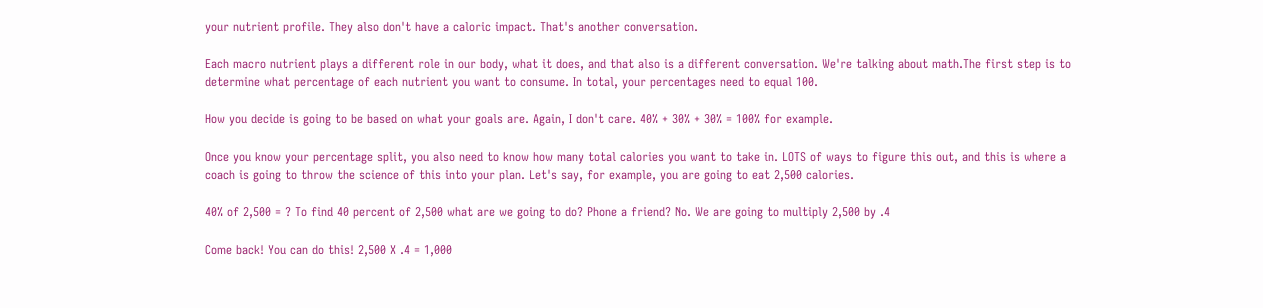your nutrient profile. They also don't have a caloric impact. That's another conversation.

Each macro nutrient plays a different role in our body, what it does, and that also is a different conversation. We're talking about math.The first step is to determine what percentage of each nutrient you want to consume. In total, your percentages need to equal 100.

How you decide is going to be based on what your goals are. Again, I don't care. 40% + 30% + 30% = 100% for example.

Once you know your percentage split, you also need to know how many total calories you want to take in. LOTS of ways to figure this out, and this is where a coach is going to throw the science of this into your plan. Let's say, for example, you are going to eat 2,500 calories.

40% of 2,500 = ? To find 40 percent of 2,500 what are we going to do? Phone a friend? No. We are going to multiply 2,500 by .4

Come back! You can do this! 2,500 X .4 = 1,000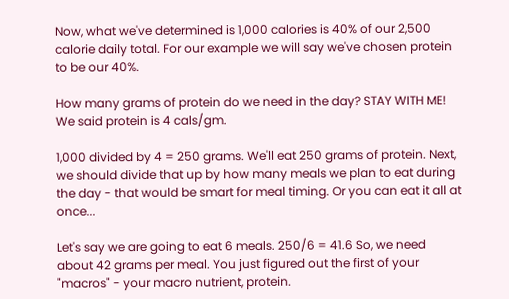Now, what we've determined is 1,000 calories is 40% of our 2,500 calorie daily total. For our example we will say we've chosen protein to be our 40%.

How many grams of protein do we need in the day? STAY WITH ME! We said protein is 4 cals/gm.

1,000 divided by 4 = 250 grams. We'll eat 250 grams of protein. Next, we should divide that up by how many meals we plan to eat during the day - that would be smart for meal timing. Or you can eat it all at once...

Let's say we are going to eat 6 meals. 250/6 = 41.6 So, we need about 42 grams per meal. You just figured out the first of your "macros" - your macro nutrient, protein.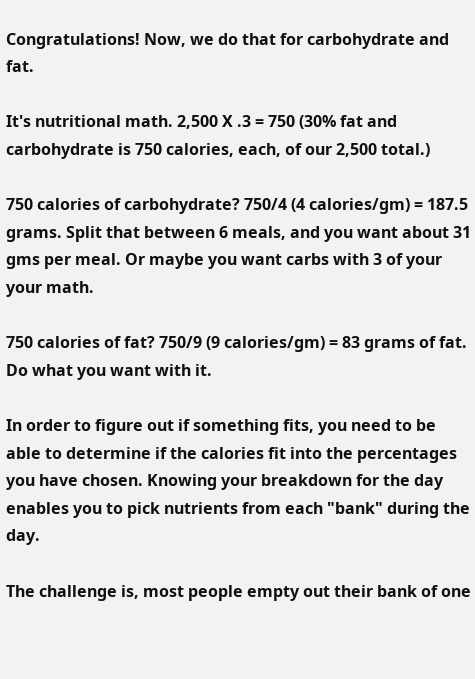Congratulations! Now, we do that for carbohydrate and fat.

It's nutritional math. 2,500 X .3 = 750 (30% fat and carbohydrate is 750 calories, each, of our 2,500 total.)

750 calories of carbohydrate? 750/4 (4 calories/gm) = 187.5 grams. Split that between 6 meals, and you want about 31 gms per meal. Or maybe you want carbs with 3 of your your math.

750 calories of fat? 750/9 (9 calories/gm) = 83 grams of fat. Do what you want with it.

In order to figure out if something fits, you need to be able to determine if the calories fit into the percentages you have chosen. Knowing your breakdown for the day enables you to pick nutrients from each "bank" during the day.

The challenge is, most people empty out their bank of one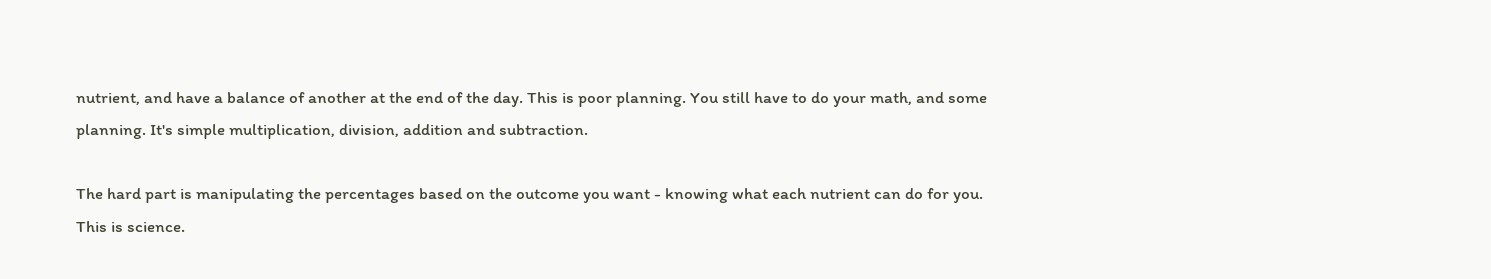nutrient, and have a balance of another at the end of the day. This is poor planning. You still have to do your math, and some planning. It's simple multiplication, division, addition and subtraction.

The hard part is manipulating the percentages based on the outcome you want - knowing what each nutrient can do for you. This is science.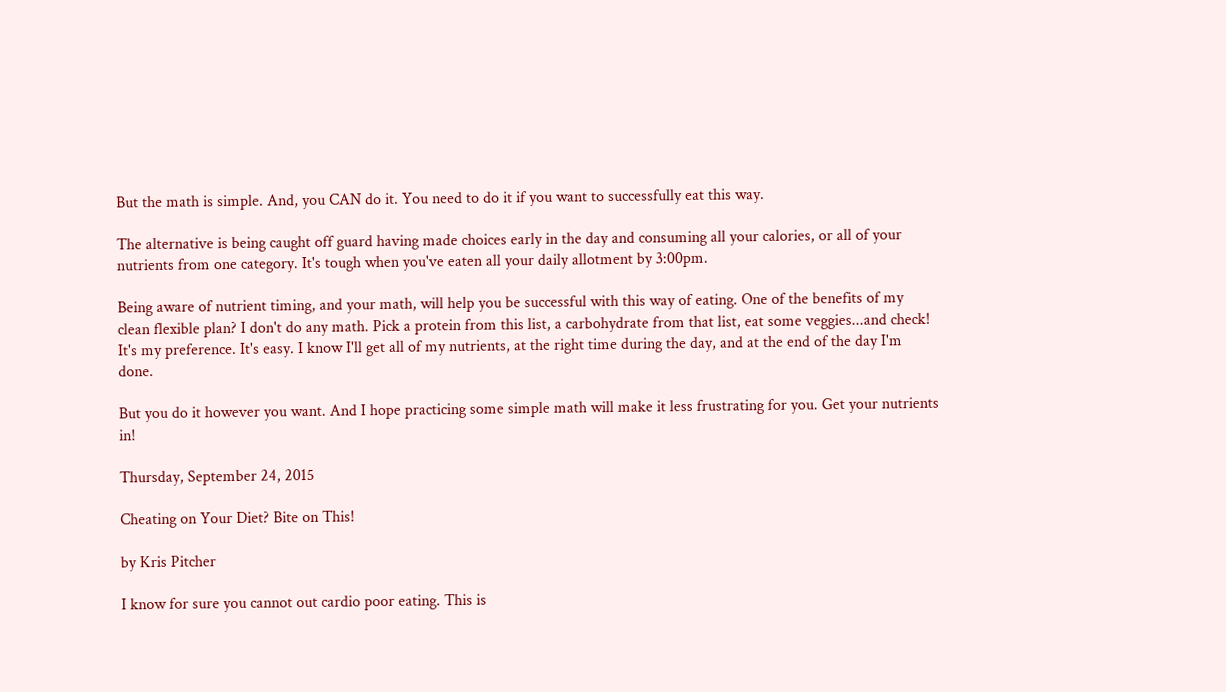But the math is simple. And, you CAN do it. You need to do it if you want to successfully eat this way.

The alternative is being caught off guard having made choices early in the day and consuming all your calories, or all of your nutrients from one category. It's tough when you've eaten all your daily allotment by 3:00pm.

Being aware of nutrient timing, and your math, will help you be successful with this way of eating. One of the benefits of my clean flexible plan? I don't do any math. Pick a protein from this list, a carbohydrate from that list, eat some veggies...and check! It's my preference. It's easy. I know I'll get all of my nutrients, at the right time during the day, and at the end of the day I'm done.

But you do it however you want. And I hope practicing some simple math will make it less frustrating for you. Get your nutrients in!

Thursday, September 24, 2015

Cheating on Your Diet? Bite on This!

by Kris Pitcher

I know for sure you cannot out cardio poor eating. This is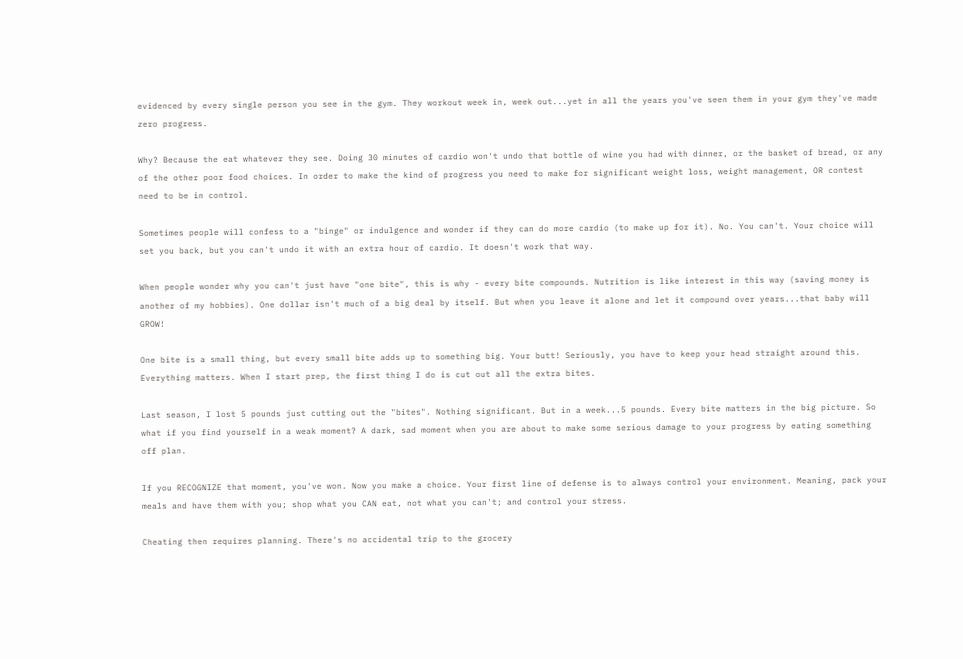evidenced by every single person you see in the gym. They workout week in, week out...yet in all the years you've seen them in your gym they've made zero progress.

Why? Because the eat whatever they see. Doing 30 minutes of cardio won't undo that bottle of wine you had with dinner, or the basket of bread, or any of the other poor food choices. In order to make the kind of progress you need to make for significant weight loss, weight management, OR contest need to be in control.

Sometimes people will confess to a "binge" or indulgence and wonder if they can do more cardio (to make up for it). No. You can't. Your choice will set you back, but you can't undo it with an extra hour of cardio. It doesn't work that way.

When people wonder why you can't just have "one bite", this is why - every bite compounds. Nutrition is like interest in this way (saving money is another of my hobbies). One dollar isn't much of a big deal by itself. But when you leave it alone and let it compound over years...that baby will GROW!

One bite is a small thing, but every small bite adds up to something big. Your butt! Seriously, you have to keep your head straight around this. Everything matters. When I start prep, the first thing I do is cut out all the extra bites.

Last season, I lost 5 pounds just cutting out the "bites". Nothing significant. But in a week...5 pounds. Every bite matters in the big picture. So what if you find yourself in a weak moment? A dark, sad moment when you are about to make some serious damage to your progress by eating something off plan.

If you RECOGNIZE that moment, you've won. Now you make a choice. Your first line of defense is to always control your environment. Meaning, pack your meals and have them with you; shop what you CAN eat, not what you can't; and control your stress.

Cheating then requires planning. There's no accidental trip to the grocery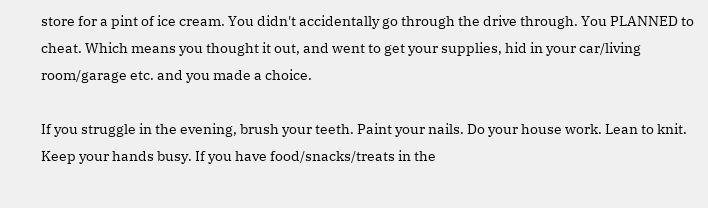store for a pint of ice cream. You didn't accidentally go through the drive through. You PLANNED to cheat. Which means you thought it out, and went to get your supplies, hid in your car/living room/garage etc. and you made a choice.

If you struggle in the evening, brush your teeth. Paint your nails. Do your house work. Lean to knit. Keep your hands busy. If you have food/snacks/treats in the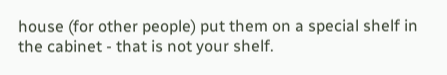house (for other people) put them on a special shelf in the cabinet - that is not your shelf.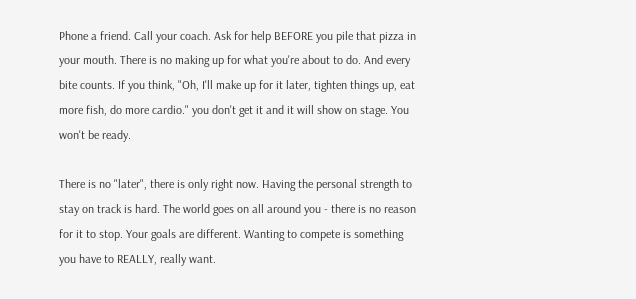Phone a friend. Call your coach. Ask for help BEFORE you pile that pizza in your mouth. There is no making up for what you're about to do. And every bite counts. If you think, "Oh, I'll make up for it later, tighten things up, eat more fish, do more cardio." you don't get it and it will show on stage. You won't be ready.

There is no "later", there is only right now. Having the personal strength to stay on track is hard. The world goes on all around you - there is no reason for it to stop. Your goals are different. Wanting to compete is something you have to REALLY, really want.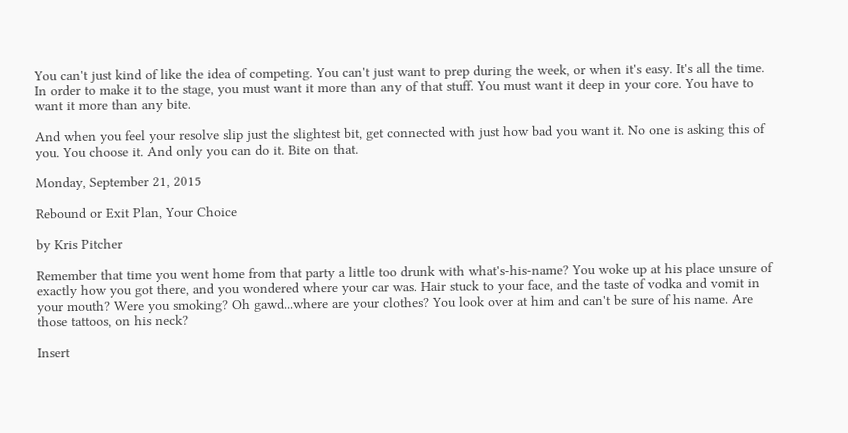You can't just kind of like the idea of competing. You can't just want to prep during the week, or when it's easy. It's all the time. In order to make it to the stage, you must want it more than any of that stuff. You must want it deep in your core. You have to want it more than any bite.

And when you feel your resolve slip just the slightest bit, get connected with just how bad you want it. No one is asking this of you. You choose it. And only you can do it. Bite on that.

Monday, September 21, 2015

Rebound or Exit Plan, Your Choice

by Kris Pitcher

Remember that time you went home from that party a little too drunk with what's-his-name? You woke up at his place unsure of exactly how you got there, and you wondered where your car was. Hair stuck to your face, and the taste of vodka and vomit in your mouth? Were you smoking? Oh gawd...where are your clothes? You look over at him and can't be sure of his name. Are those tattoos, on his neck?

Insert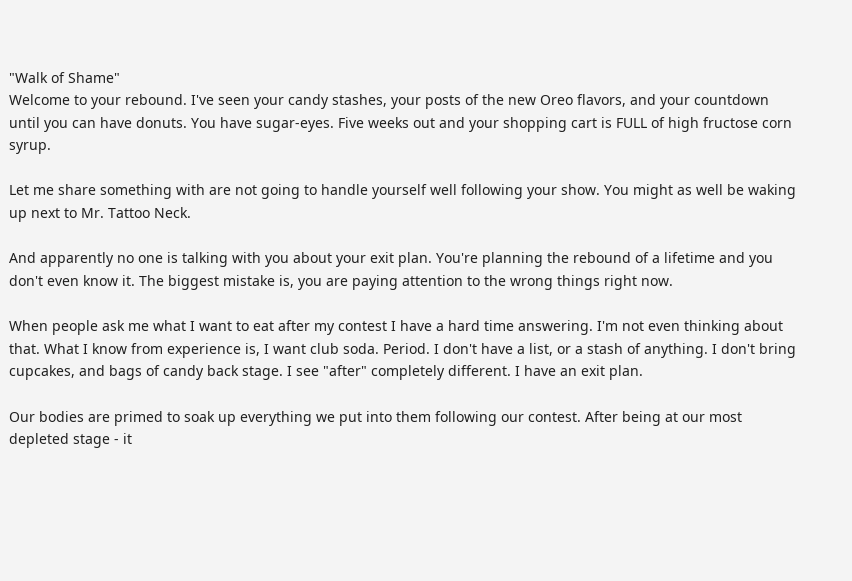"Walk of Shame"
Welcome to your rebound. I've seen your candy stashes, your posts of the new Oreo flavors, and your countdown until you can have donuts. You have sugar-eyes. Five weeks out and your shopping cart is FULL of high fructose corn syrup.

Let me share something with are not going to handle yourself well following your show. You might as well be waking up next to Mr. Tattoo Neck.

And apparently no one is talking with you about your exit plan. You're planning the rebound of a lifetime and you don't even know it. The biggest mistake is, you are paying attention to the wrong things right now.

When people ask me what I want to eat after my contest I have a hard time answering. I'm not even thinking about that. What I know from experience is, I want club soda. Period. I don't have a list, or a stash of anything. I don't bring cupcakes, and bags of candy back stage. I see "after" completely different. I have an exit plan.

Our bodies are primed to soak up everything we put into them following our contest. After being at our most depleted stage - it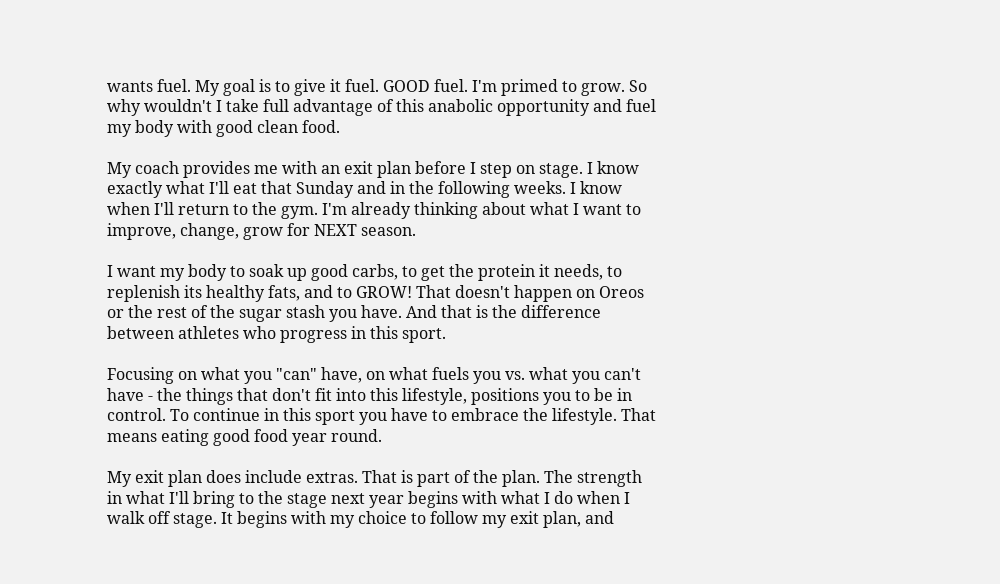wants fuel. My goal is to give it fuel. GOOD fuel. I'm primed to grow. So why wouldn't I take full advantage of this anabolic opportunity and fuel my body with good clean food.

My coach provides me with an exit plan before I step on stage. I know exactly what I'll eat that Sunday and in the following weeks. I know when I'll return to the gym. I'm already thinking about what I want to improve, change, grow for NEXT season.

I want my body to soak up good carbs, to get the protein it needs, to replenish its healthy fats, and to GROW! That doesn't happen on Oreos or the rest of the sugar stash you have. And that is the difference between athletes who progress in this sport.

Focusing on what you "can" have, on what fuels you vs. what you can't have - the things that don't fit into this lifestyle, positions you to be in control. To continue in this sport you have to embrace the lifestyle. That means eating good food year round.

My exit plan does include extras. That is part of the plan. The strength in what I'll bring to the stage next year begins with what I do when I walk off stage. It begins with my choice to follow my exit plan, and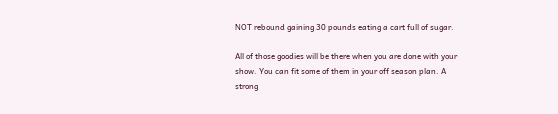NOT rebound gaining 30 pounds eating a cart full of sugar.

All of those goodies will be there when you are done with your show. You can fit some of them in your off season plan. A strong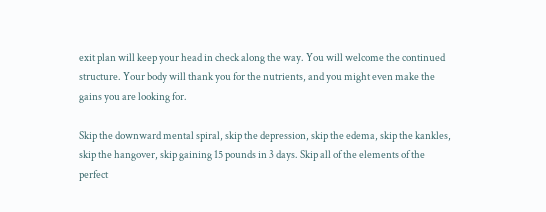exit plan will keep your head in check along the way. You will welcome the continued structure. Your body will thank you for the nutrients, and you might even make the gains you are looking for.

Skip the downward mental spiral, skip the depression, skip the edema, skip the kankles, skip the hangover, skip gaining 15 pounds in 3 days. Skip all of the elements of the perfect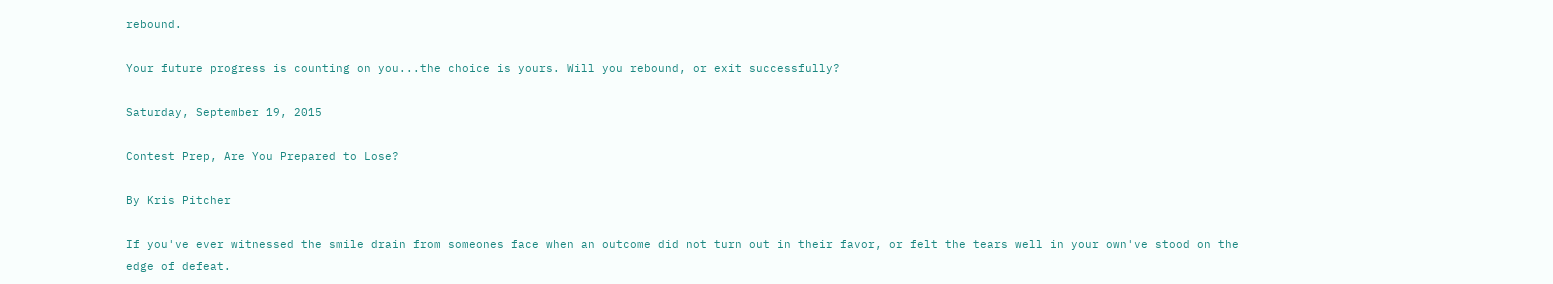rebound.

Your future progress is counting on you...the choice is yours. Will you rebound, or exit successfully?

Saturday, September 19, 2015

Contest Prep, Are You Prepared to Lose?

By Kris Pitcher

If you've ever witnessed the smile drain from someones face when an outcome did not turn out in their favor, or felt the tears well in your own've stood on the edge of defeat.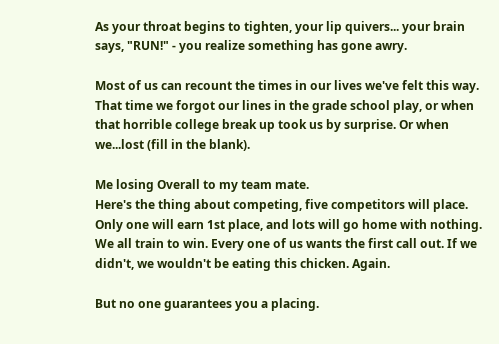As your throat begins to tighten, your lip quivers... your brain says, "RUN!" - you realize something has gone awry.

Most of us can recount the times in our lives we've felt this way. That time we forgot our lines in the grade school play, or when that horrible college break up took us by surprise. Or when we...lost (fill in the blank).

Me losing Overall to my team mate.
Here's the thing about competing, five competitors will place. Only one will earn 1st place, and lots will go home with nothing. We all train to win. Every one of us wants the first call out. If we didn't, we wouldn't be eating this chicken. Again.

But no one guarantees you a placing.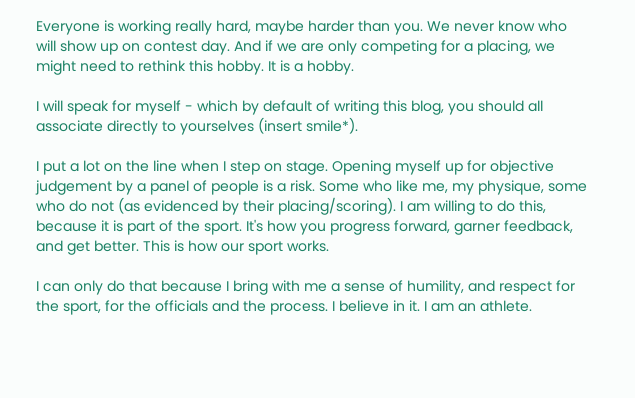Everyone is working really hard, maybe harder than you. We never know who will show up on contest day. And if we are only competing for a placing, we might need to rethink this hobby. It is a hobby.

I will speak for myself - which by default of writing this blog, you should all associate directly to yourselves (insert smile*).

I put a lot on the line when I step on stage. Opening myself up for objective judgement by a panel of people is a risk. Some who like me, my physique, some who do not (as evidenced by their placing/scoring). I am willing to do this, because it is part of the sport. It's how you progress forward, garner feedback, and get better. This is how our sport works.

I can only do that because I bring with me a sense of humility, and respect for the sport, for the officials and the process. I believe in it. I am an athlete.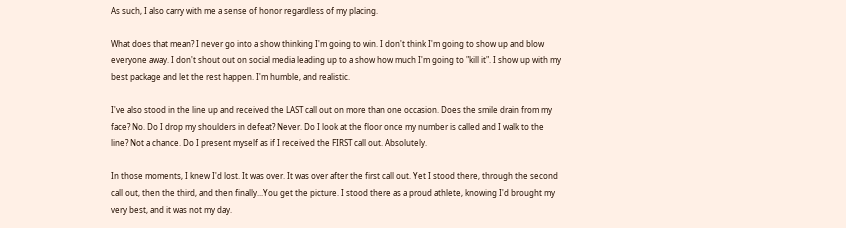As such, I also carry with me a sense of honor regardless of my placing.

What does that mean? I never go into a show thinking I'm going to win. I don't think I'm going to show up and blow everyone away. I don't shout out on social media leading up to a show how much I'm going to "kill it". I show up with my best package and let the rest happen. I'm humble, and realistic.

I've also stood in the line up and received the LAST call out on more than one occasion. Does the smile drain from my face? No. Do I drop my shoulders in defeat? Never. Do I look at the floor once my number is called and I walk to the line? Not a chance. Do I present myself as if I received the FIRST call out. Absolutely.

In those moments, I knew I'd lost. It was over. It was over after the first call out. Yet I stood there, through the second call out, then the third, and then finally...You get the picture. I stood there as a proud athlete, knowing I'd brought my very best, and it was not my day.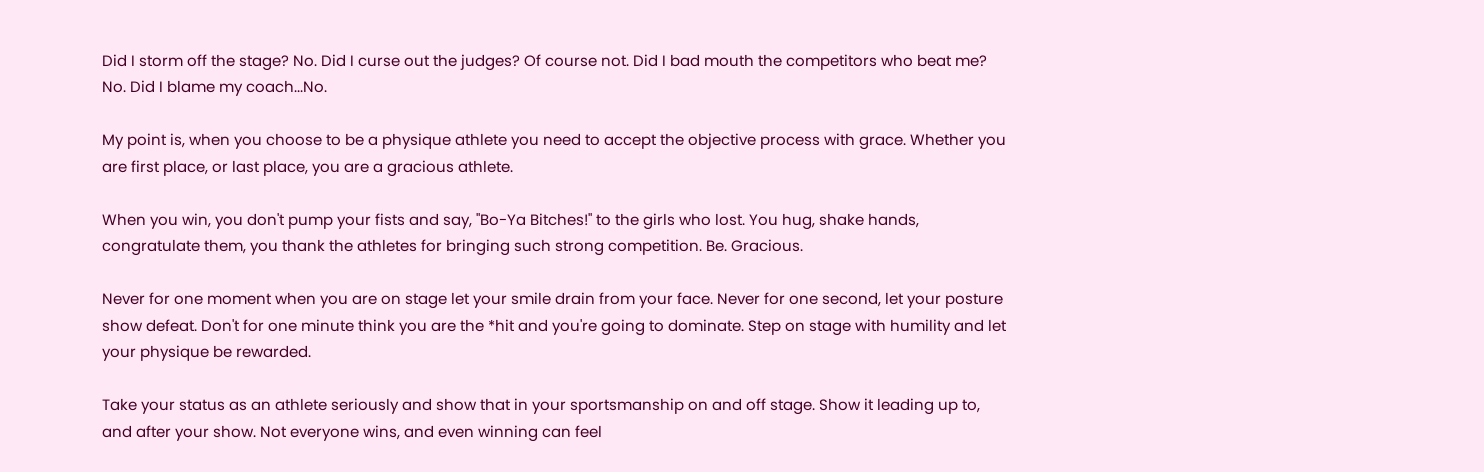Did I storm off the stage? No. Did I curse out the judges? Of course not. Did I bad mouth the competitors who beat me? No. Did I blame my coach...No.

My point is, when you choose to be a physique athlete you need to accept the objective process with grace. Whether you are first place, or last place, you are a gracious athlete.

When you win, you don't pump your fists and say, "Bo-Ya Bitches!" to the girls who lost. You hug, shake hands, congratulate them, you thank the athletes for bringing such strong competition. Be. Gracious.

Never for one moment when you are on stage let your smile drain from your face. Never for one second, let your posture show defeat. Don't for one minute think you are the *hit and you're going to dominate. Step on stage with humility and let your physique be rewarded.

Take your status as an athlete seriously and show that in your sportsmanship on and off stage. Show it leading up to, and after your show. Not everyone wins, and even winning can feel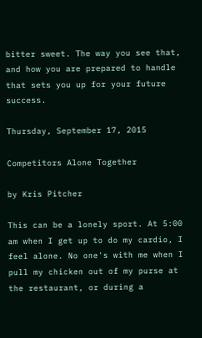bitter sweet. The way you see that, and how you are prepared to handle that sets you up for your future success.

Thursday, September 17, 2015

Competitors Alone Together

by Kris Pitcher

This can be a lonely sport. At 5:00 am when I get up to do my cardio, I feel alone. No one's with me when I pull my chicken out of my purse at the restaurant, or during a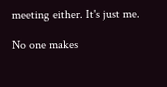meeting either. It's just me.

No one makes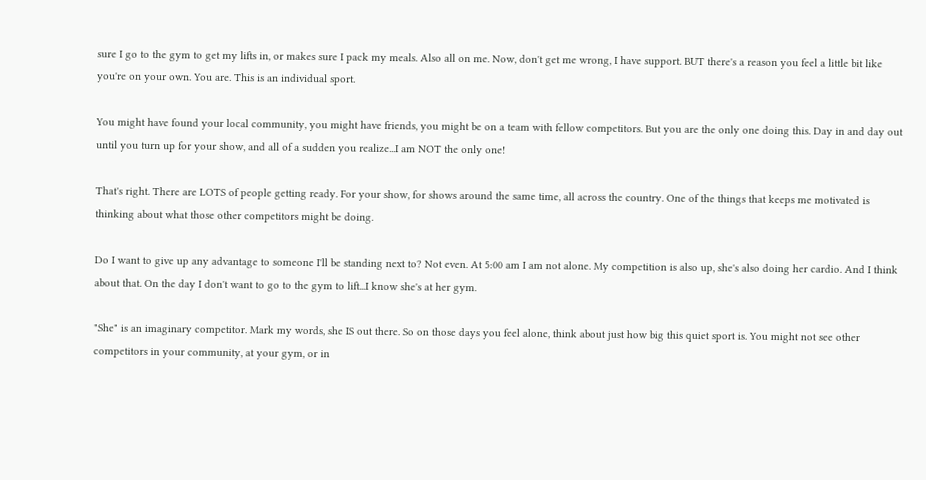sure I go to the gym to get my lifts in, or makes sure I pack my meals. Also all on me. Now, don't get me wrong, I have support. BUT there's a reason you feel a little bit like you're on your own. You are. This is an individual sport.

You might have found your local community, you might have friends, you might be on a team with fellow competitors. But you are the only one doing this. Day in and day out until you turn up for your show, and all of a sudden you realize...I am NOT the only one!

That's right. There are LOTS of people getting ready. For your show, for shows around the same time, all across the country. One of the things that keeps me motivated is thinking about what those other competitors might be doing.

Do I want to give up any advantage to someone I'll be standing next to? Not even. At 5:00 am I am not alone. My competition is also up, she's also doing her cardio. And I think about that. On the day I don't want to go to the gym to lift...I know she's at her gym.

"She" is an imaginary competitor. Mark my words, she IS out there. So on those days you feel alone, think about just how big this quiet sport is. You might not see other competitors in your community, at your gym, or in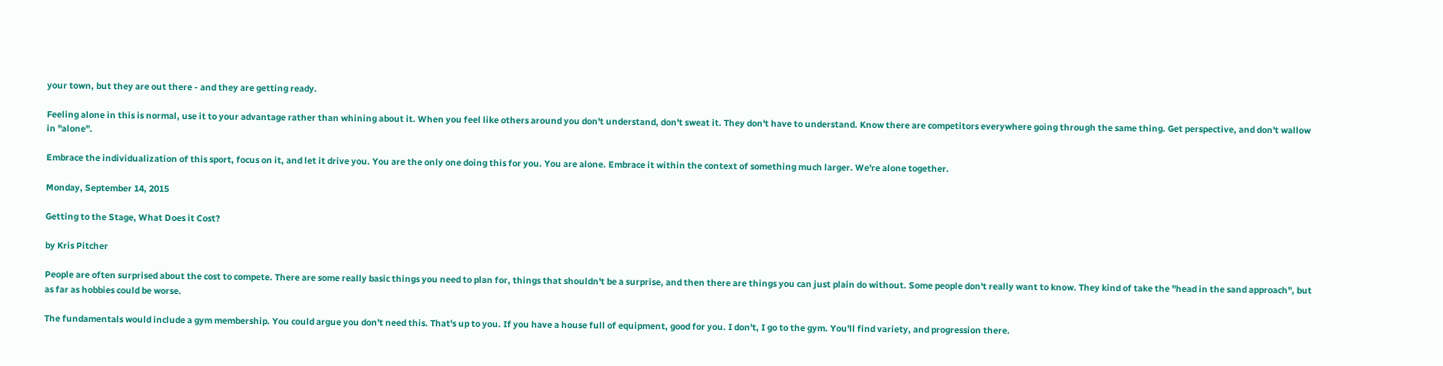your town, but they are out there - and they are getting ready.

Feeling alone in this is normal, use it to your advantage rather than whining about it. When you feel like others around you don't understand, don't sweat it. They don't have to understand. Know there are competitors everywhere going through the same thing. Get perspective, and don't wallow in "alone".

Embrace the individualization of this sport, focus on it, and let it drive you. You are the only one doing this for you. You are alone. Embrace it within the context of something much larger. We're alone together.

Monday, September 14, 2015

Getting to the Stage, What Does it Cost?

by Kris Pitcher

People are often surprised about the cost to compete. There are some really basic things you need to plan for, things that shouldn't be a surprise, and then there are things you can just plain do without. Some people don't really want to know. They kind of take the "head in the sand approach", but as far as hobbies could be worse.

The fundamentals would include a gym membership. You could argue you don't need this. That's up to you. If you have a house full of equipment, good for you. I don't, I go to the gym. You'll find variety, and progression there.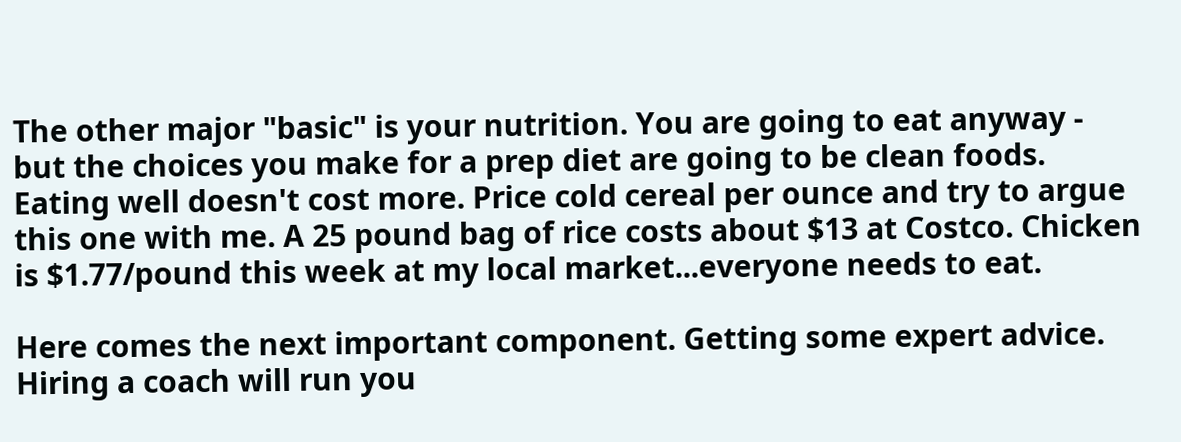The other major "basic" is your nutrition. You are going to eat anyway - but the choices you make for a prep diet are going to be clean foods. Eating well doesn't cost more. Price cold cereal per ounce and try to argue this one with me. A 25 pound bag of rice costs about $13 at Costco. Chicken is $1.77/pound this week at my local market...everyone needs to eat.

Here comes the next important component. Getting some expert advice. Hiring a coach will run you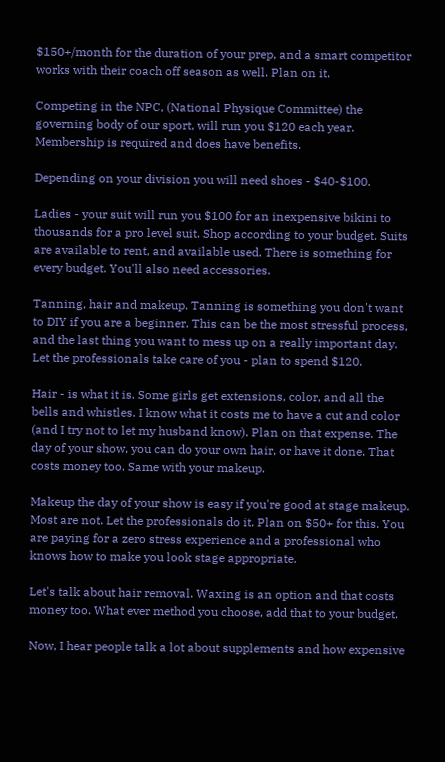$150+/month for the duration of your prep, and a smart competitor works with their coach off season as well. Plan on it.

Competing in the NPC, (National Physique Committee) the governing body of our sport, will run you $120 each year. Membership is required and does have benefits.

Depending on your division you will need shoes - $40-$100.

Ladies - your suit will run you $100 for an inexpensive bikini to thousands for a pro level suit. Shop according to your budget. Suits are available to rent, and available used. There is something for every budget. You'll also need accessories.

Tanning, hair and makeup. Tanning is something you don't want to DIY if you are a beginner. This can be the most stressful process, and the last thing you want to mess up on a really important day. Let the professionals take care of you - plan to spend $120.

Hair - is what it is. Some girls get extensions, color, and all the bells and whistles. I know what it costs me to have a cut and color (and I try not to let my husband know). Plan on that expense. The day of your show, you can do your own hair, or have it done. That costs money too. Same with your makeup.

Makeup the day of your show is easy if you're good at stage makeup. Most are not. Let the professionals do it. Plan on $50+ for this. You are paying for a zero stress experience and a professional who knows how to make you look stage appropriate.

Let's talk about hair removal. Waxing is an option and that costs money too. What ever method you choose, add that to your budget.

Now, I hear people talk a lot about supplements and how expensive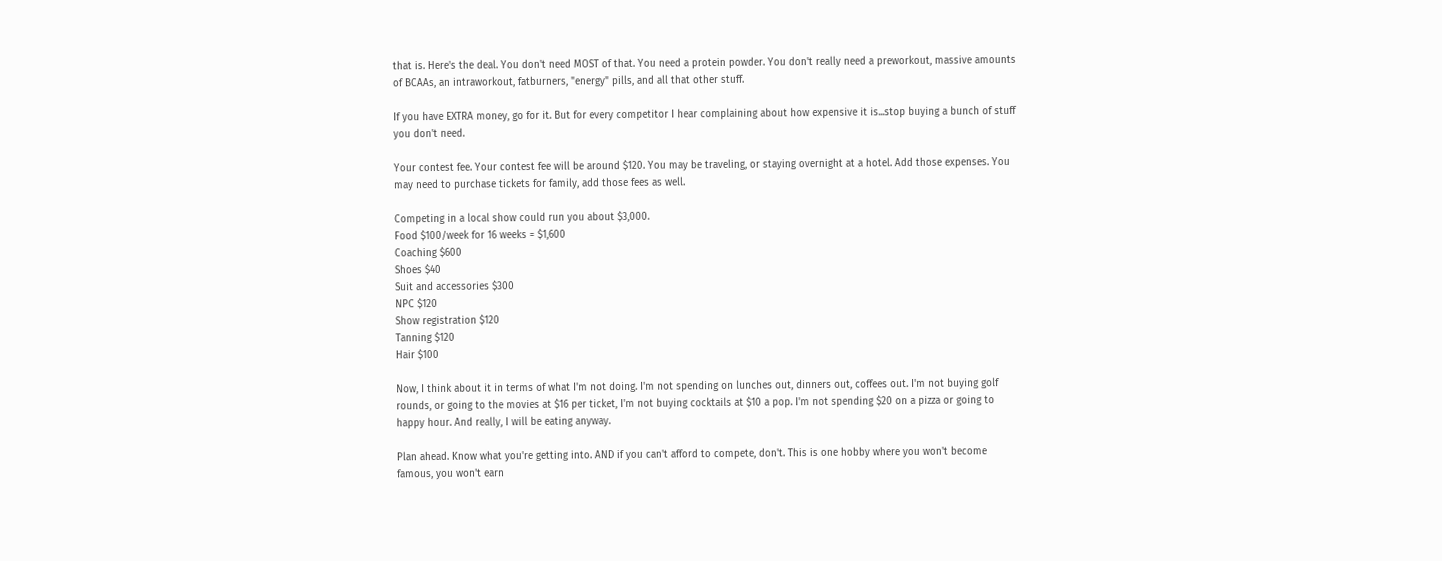that is. Here's the deal. You don't need MOST of that. You need a protein powder. You don't really need a preworkout, massive amounts of BCAAs, an intraworkout, fatburners, "energy" pills, and all that other stuff.

If you have EXTRA money, go for it. But for every competitor I hear complaining about how expensive it is...stop buying a bunch of stuff you don't need.

Your contest fee. Your contest fee will be around $120. You may be traveling, or staying overnight at a hotel. Add those expenses. You may need to purchase tickets for family, add those fees as well.

Competing in a local show could run you about $3,000.
Food $100/week for 16 weeks = $1,600
Coaching $600
Shoes $40
Suit and accessories $300
NPC $120
Show registration $120
Tanning $120
Hair $100

Now, I think about it in terms of what I'm not doing. I'm not spending on lunches out, dinners out, coffees out. I'm not buying golf rounds, or going to the movies at $16 per ticket, I'm not buying cocktails at $10 a pop. I'm not spending $20 on a pizza or going to happy hour. And really, I will be eating anyway.

Plan ahead. Know what you're getting into. AND if you can't afford to compete, don't. This is one hobby where you won't become famous, you won't earn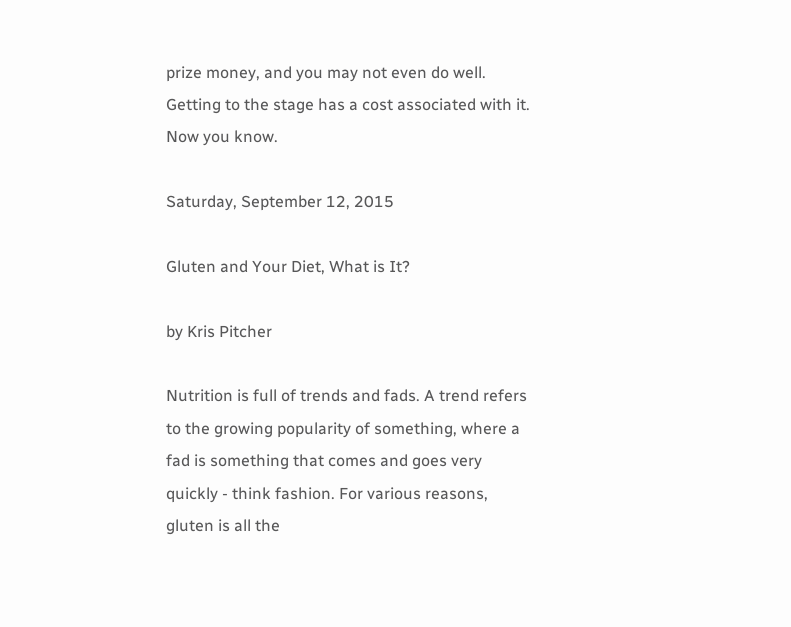prize money, and you may not even do well. Getting to the stage has a cost associated with it. Now you know.

Saturday, September 12, 2015

Gluten and Your Diet, What is It?

by Kris Pitcher

Nutrition is full of trends and fads. A trend refers to the growing popularity of something, where a fad is something that comes and goes very quickly - think fashion. For various reasons, gluten is all the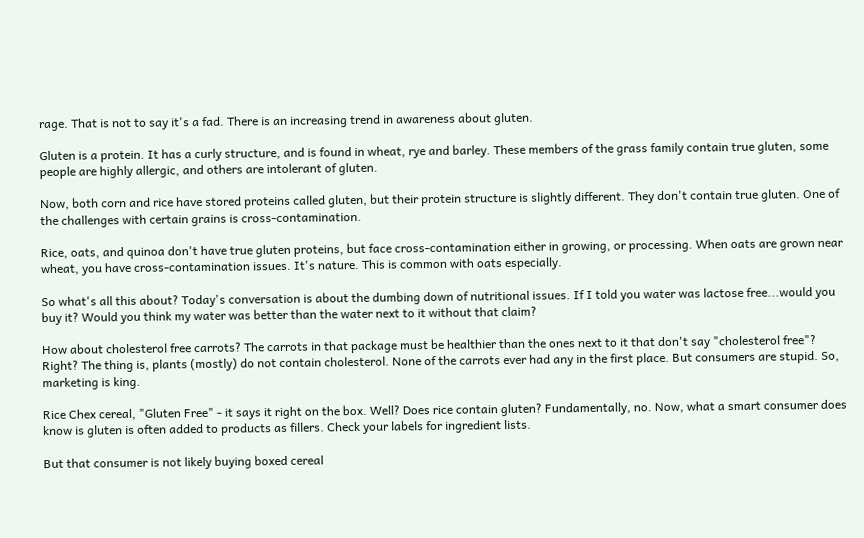rage. That is not to say it's a fad. There is an increasing trend in awareness about gluten.

Gluten is a protein. It has a curly structure, and is found in wheat, rye and barley. These members of the grass family contain true gluten, some people are highly allergic, and others are intolerant of gluten.

Now, both corn and rice have stored proteins called gluten, but their protein structure is slightly different. They don't contain true gluten. One of the challenges with certain grains is cross-contamination.

Rice, oats, and quinoa don't have true gluten proteins, but face cross-contamination either in growing, or processing. When oats are grown near wheat, you have cross-contamination issues. It's nature. This is common with oats especially.

So what's all this about? Today's conversation is about the dumbing down of nutritional issues. If I told you water was lactose free...would you buy it? Would you think my water was better than the water next to it without that claim?

How about cholesterol free carrots? The carrots in that package must be healthier than the ones next to it that don't say "cholesterol free"? Right? The thing is, plants (mostly) do not contain cholesterol. None of the carrots ever had any in the first place. But consumers are stupid. So, marketing is king.

Rice Chex cereal, "Gluten Free" - it says it right on the box. Well? Does rice contain gluten? Fundamentally, no. Now, what a smart consumer does know is gluten is often added to products as fillers. Check your labels for ingredient lists.

But that consumer is not likely buying boxed cereal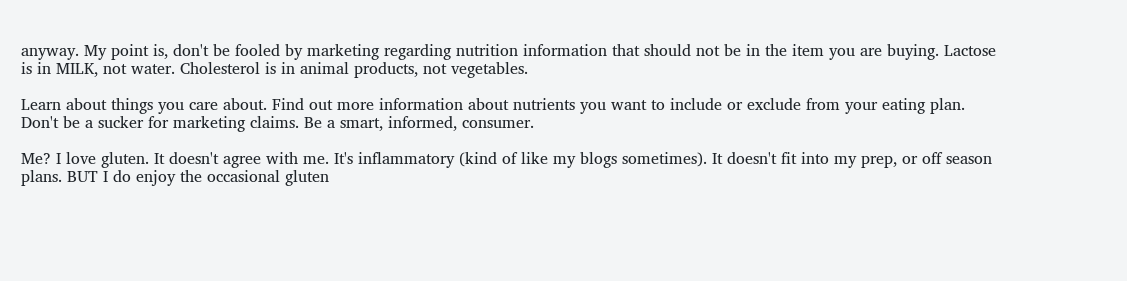anyway. My point is, don't be fooled by marketing regarding nutrition information that should not be in the item you are buying. Lactose is in MILK, not water. Cholesterol is in animal products, not vegetables.

Learn about things you care about. Find out more information about nutrients you want to include or exclude from your eating plan. Don't be a sucker for marketing claims. Be a smart, informed, consumer.

Me? I love gluten. It doesn't agree with me. It's inflammatory (kind of like my blogs sometimes). It doesn't fit into my prep, or off season plans. BUT I do enjoy the occasional gluten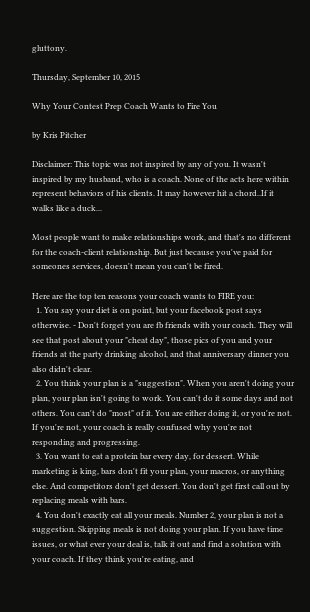gluttony.

Thursday, September 10, 2015

Why Your Contest Prep Coach Wants to Fire You

by Kris Pitcher

Disclaimer: This topic was not inspired by any of you. It wasn't inspired by my husband, who is a coach. None of the acts here within represent behaviors of his clients. It may however hit a chord..If it walks like a duck...

Most people want to make relationships work, and that's no different for the coach-client relationship. But just because you've paid for someones services, doesn't mean you can't be fired.

Here are the top ten reasons your coach wants to FIRE you:
  1. You say your diet is on point, but your facebook post says otherwise. - Don't forget you are fb friends with your coach. They will see that post about your "cheat day", those pics of you and your friends at the party drinking alcohol, and that anniversary dinner you also didn't clear.
  2. You think your plan is a "suggestion". When you aren't doing your plan, your plan isn't going to work. You can't do it some days and not others. You can't do "most" of it. You are either doing it, or you're not. If you're not, your coach is really confused why you're not responding and progressing.
  3. You want to eat a protein bar every day, for dessert. While marketing is king, bars don't fit your plan, your macros, or anything else. And competitors don't get dessert. You don't get first call out by replacing meals with bars.
  4. You don't exactly eat all your meals. Number 2, your plan is not a suggestion. Skipping meals is not doing your plan. If you have time issues, or what ever your deal is, talk it out and find a solution with your coach. If they think you're eating, and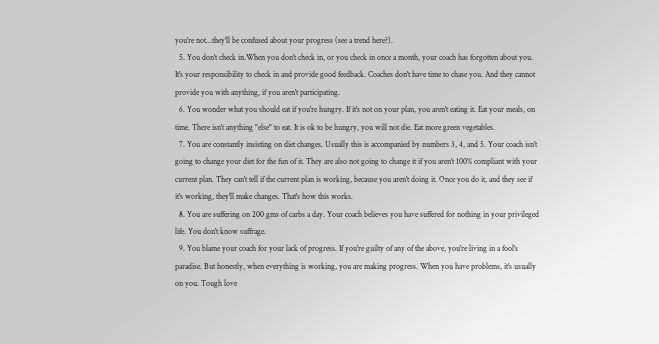you're not...they'll be confused about your progress (see a trend here?).
  5. You don't check in.When you don't check in, or you check in once a month, your coach has forgotten about you. It's your responsibility to check in and provide good feedback. Coaches don't have time to chase you. And they cannot provide you with anything, if you aren't participating.
  6. You wonder what you should eat if you're hungry. If it's not on your plan, you aren't eating it. Eat your meals, on time. There isn't anything "else" to eat. It is ok to be hungry, you will not die. Eat more green vegetables.
  7. You are constantly insisting on diet changes. Usually this is accompanied by numbers 3, 4, and 5. Your coach isn't going to change your diet for the fun of it. They are also not going to change it if you aren't 100% compliant with your current plan. They can't tell if the current plan is working, because you aren't doing it. Once you do it, and they see if it's working, they'll make changes. That's how this works.
  8. You are suffering on 200 gms of carbs a day. Your coach believes you have suffered for nothing in your privileged life. You don't know suffrage.
  9. You blame your coach for your lack of progress. If you're guilty of any of the above, you're living in a fool's paradise. But honestly, when everything is working, you are making progress. When you have problems, it's usually on you. Tough love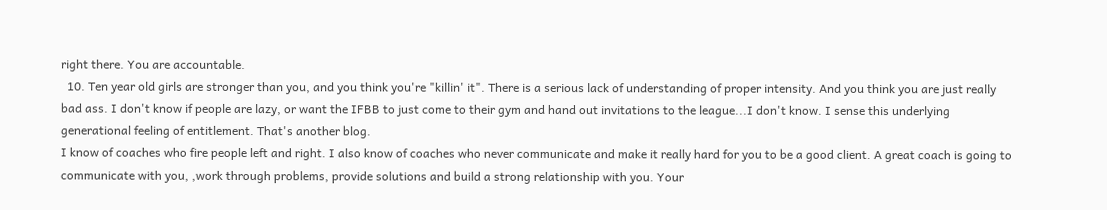right there. You are accountable.
  10. Ten year old girls are stronger than you, and you think you're "killin' it". There is a serious lack of understanding of proper intensity. And you think you are just really bad ass. I don't know if people are lazy, or want the IFBB to just come to their gym and hand out invitations to the league...I don't know. I sense this underlying generational feeling of entitlement. That's another blog.
I know of coaches who fire people left and right. I also know of coaches who never communicate and make it really hard for you to be a good client. A great coach is going to communicate with you, ,work through problems, provide solutions and build a strong relationship with you. Your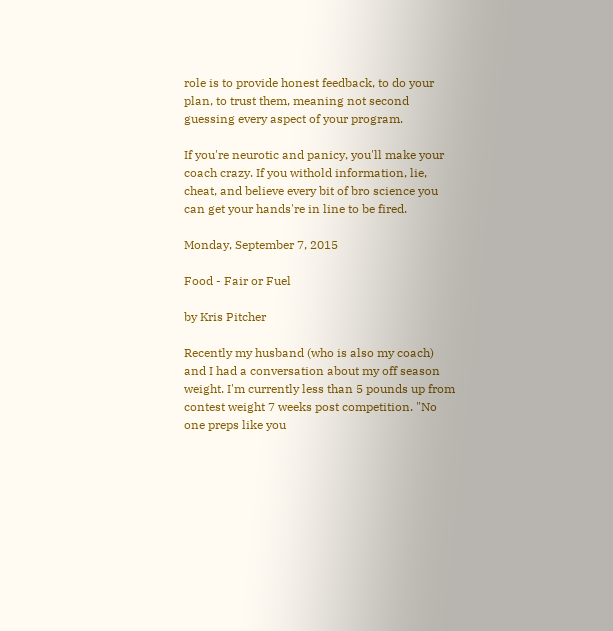role is to provide honest feedback, to do your plan, to trust them, meaning not second guessing every aspect of your program.

If you're neurotic and panicy, you'll make your coach crazy. If you withold information, lie, cheat, and believe every bit of bro science you can get your hands're in line to be fired.

Monday, September 7, 2015

Food - Fair or Fuel

by Kris Pitcher

Recently my husband (who is also my coach) and I had a conversation about my off season weight. I'm currently less than 5 pounds up from contest weight 7 weeks post competition. "No one preps like you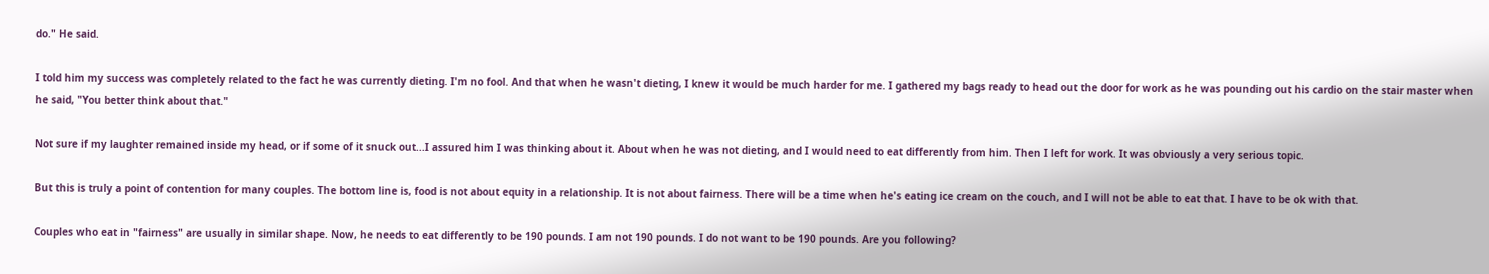do." He said.

I told him my success was completely related to the fact he was currently dieting. I'm no fool. And that when he wasn't dieting, I knew it would be much harder for me. I gathered my bags ready to head out the door for work as he was pounding out his cardio on the stair master when he said, "You better think about that."

Not sure if my laughter remained inside my head, or if some of it snuck out...I assured him I was thinking about it. About when he was not dieting, and I would need to eat differently from him. Then I left for work. It was obviously a very serious topic.

But this is truly a point of contention for many couples. The bottom line is, food is not about equity in a relationship. It is not about fairness. There will be a time when he's eating ice cream on the couch, and I will not be able to eat that. I have to be ok with that.

Couples who eat in "fairness" are usually in similar shape. Now, he needs to eat differently to be 190 pounds. I am not 190 pounds. I do not want to be 190 pounds. Are you following?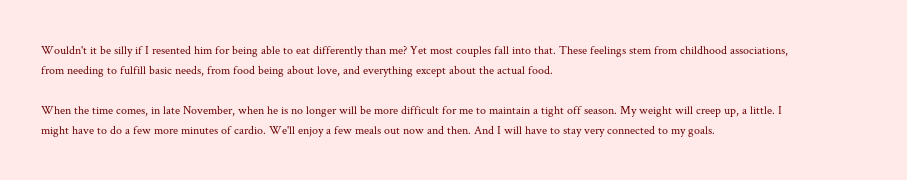Wouldn't it be silly if I resented him for being able to eat differently than me? Yet most couples fall into that. These feelings stem from childhood associations, from needing to fulfill basic needs, from food being about love, and everything except about the actual food.

When the time comes, in late November, when he is no longer will be more difficult for me to maintain a tight off season. My weight will creep up, a little. I might have to do a few more minutes of cardio. We'll enjoy a few meals out now and then. And I will have to stay very connected to my goals.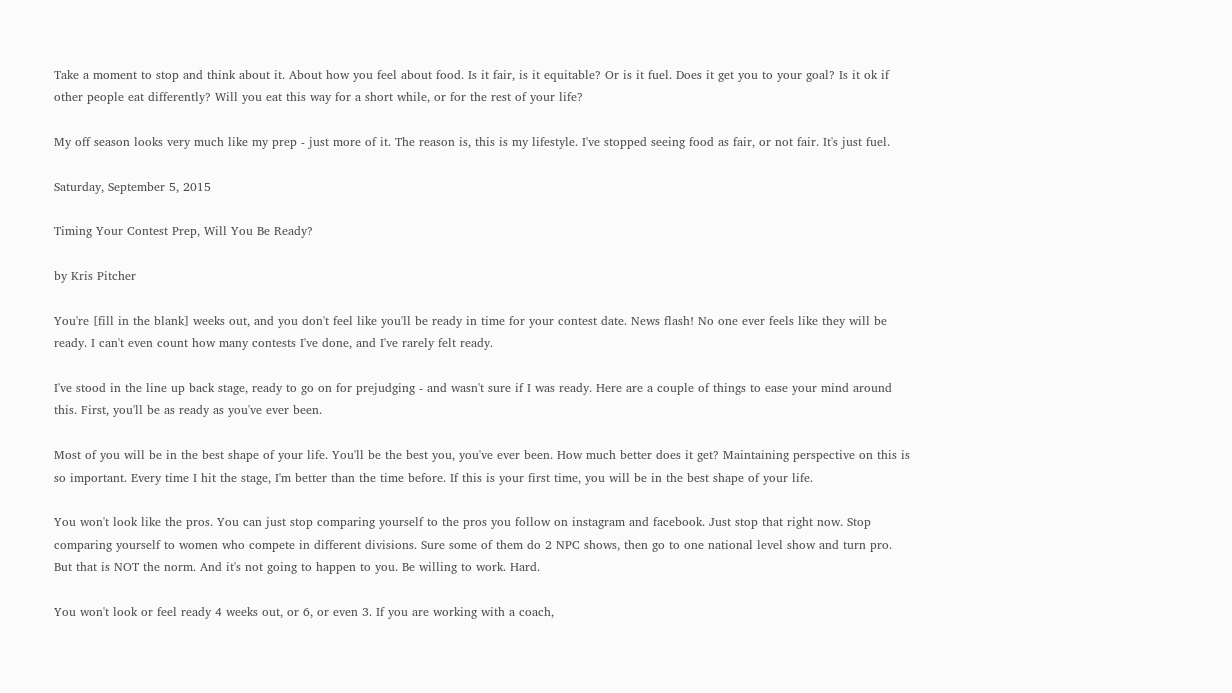Take a moment to stop and think about it. About how you feel about food. Is it fair, is it equitable? Or is it fuel. Does it get you to your goal? Is it ok if other people eat differently? Will you eat this way for a short while, or for the rest of your life?

My off season looks very much like my prep - just more of it. The reason is, this is my lifestyle. I've stopped seeing food as fair, or not fair. It's just fuel.

Saturday, September 5, 2015

Timing Your Contest Prep, Will You Be Ready?

by Kris Pitcher

You're [fill in the blank] weeks out, and you don't feel like you'll be ready in time for your contest date. News flash! No one ever feels like they will be ready. I can't even count how many contests I've done, and I've rarely felt ready.

I've stood in the line up back stage, ready to go on for prejudging - and wasn't sure if I was ready. Here are a couple of things to ease your mind around this. First, you'll be as ready as you've ever been.

Most of you will be in the best shape of your life. You'll be the best you, you've ever been. How much better does it get? Maintaining perspective on this is so important. Every time I hit the stage, I'm better than the time before. If this is your first time, you will be in the best shape of your life.

You won't look like the pros. You can just stop comparing yourself to the pros you follow on instagram and facebook. Just stop that right now. Stop comparing yourself to women who compete in different divisions. Sure some of them do 2 NPC shows, then go to one national level show and turn pro. But that is NOT the norm. And it's not going to happen to you. Be willing to work. Hard.

You won't look or feel ready 4 weeks out, or 6, or even 3. If you are working with a coach,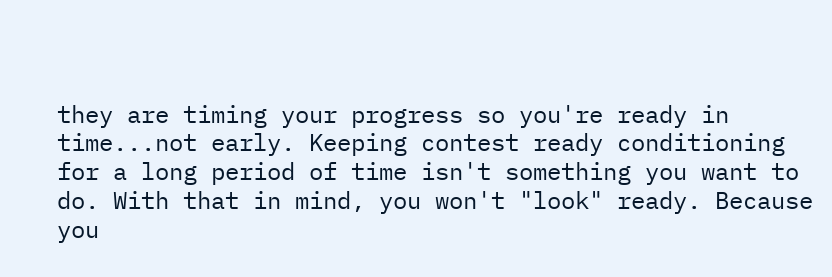they are timing your progress so you're ready in time...not early. Keeping contest ready conditioning for a long period of time isn't something you want to do. With that in mind, you won't "look" ready. Because you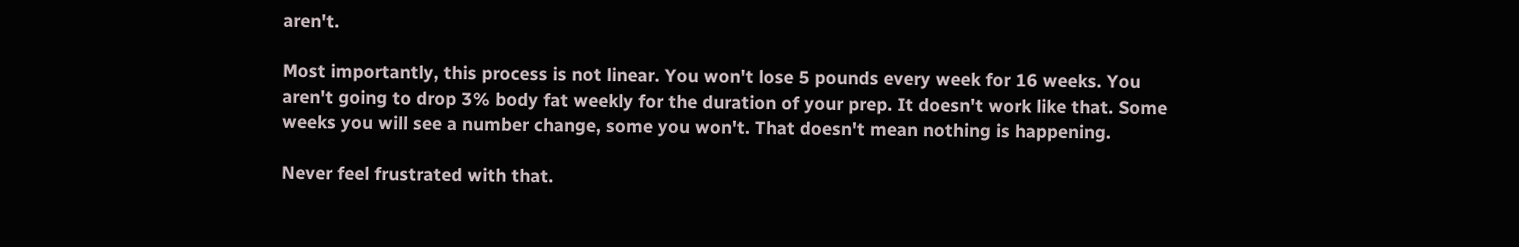aren't.

Most importantly, this process is not linear. You won't lose 5 pounds every week for 16 weeks. You aren't going to drop 3% body fat weekly for the duration of your prep. It doesn't work like that. Some weeks you will see a number change, some you won't. That doesn't mean nothing is happening.

Never feel frustrated with that.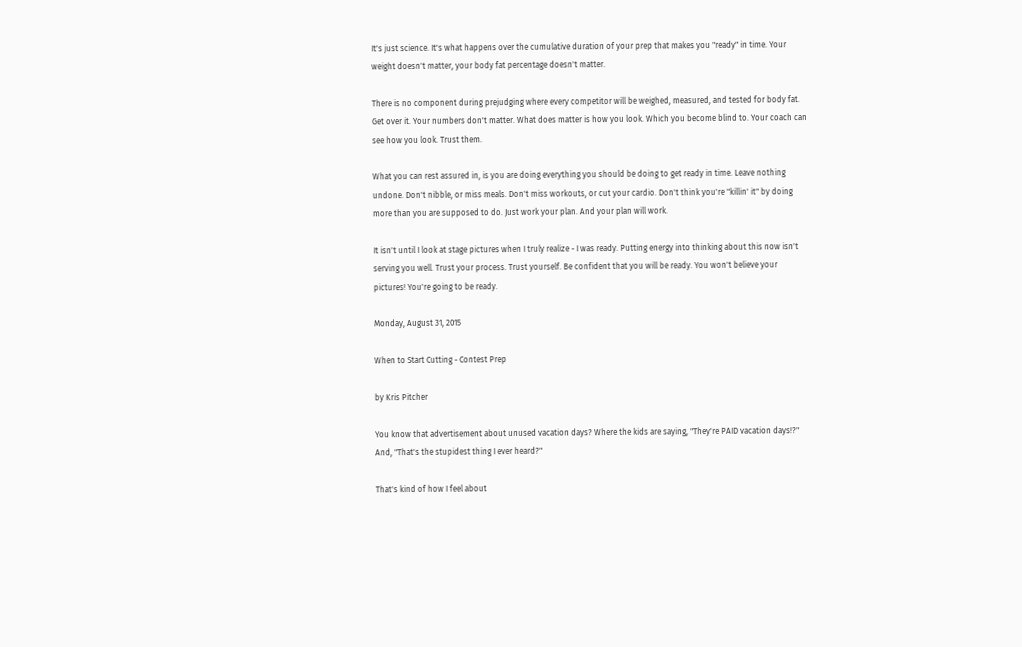It's just science. It's what happens over the cumulative duration of your prep that makes you "ready" in time. Your weight doesn't matter, your body fat percentage doesn't matter.

There is no component during prejudging where every competitor will be weighed, measured, and tested for body fat. Get over it. Your numbers don't matter. What does matter is how you look. Which you become blind to. Your coach can see how you look. Trust them.

What you can rest assured in, is you are doing everything you should be doing to get ready in time. Leave nothing undone. Don't nibble, or miss meals. Don't miss workouts, or cut your cardio. Don't think you're "killin' it" by doing more than you are supposed to do. Just work your plan. And your plan will work.

It isn't until I look at stage pictures when I truly realize - I was ready. Putting energy into thinking about this now isn't serving you well. Trust your process. Trust yourself. Be confident that you will be ready. You won't believe your pictures! You're going to be ready.

Monday, August 31, 2015

When to Start Cutting - Contest Prep

by Kris Pitcher

You know that advertisement about unused vacation days? Where the kids are saying, "They're PAID vacation days!?" And, "That's the stupidest thing I ever heard?"

That's kind of how I feel about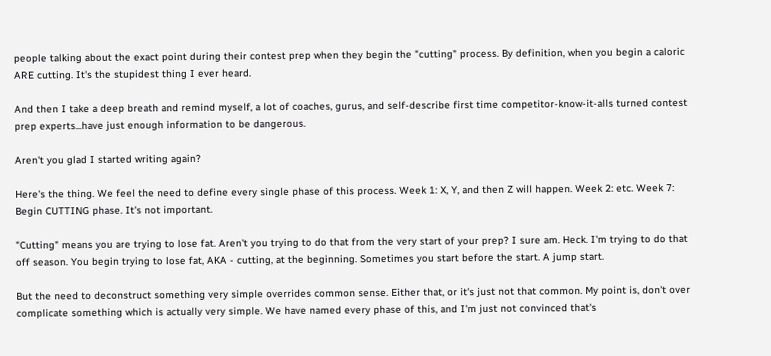people talking about the exact point during their contest prep when they begin the "cutting" process. By definition, when you begin a caloric ARE cutting. It's the stupidest thing I ever heard.

And then I take a deep breath and remind myself, a lot of coaches, gurus, and self-describe first time competitor-know-it-alls turned contest prep experts...have just enough information to be dangerous.

Aren't you glad I started writing again?

Here's the thing. We feel the need to define every single phase of this process. Week 1: X, Y, and then Z will happen. Week 2: etc. Week 7: Begin CUTTING phase. It's not important.

"Cutting" means you are trying to lose fat. Aren't you trying to do that from the very start of your prep? I sure am. Heck. I'm trying to do that off season. You begin trying to lose fat, AKA - cutting, at the beginning. Sometimes you start before the start. A jump start.

But the need to deconstruct something very simple overrides common sense. Either that, or it's just not that common. My point is, don't over complicate something which is actually very simple. We have named every phase of this, and I'm just not convinced that's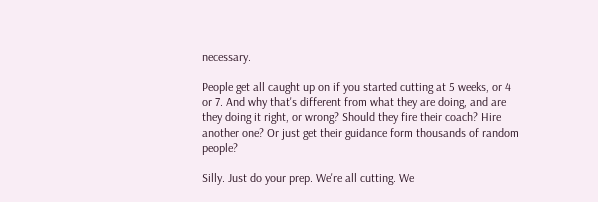necessary.

People get all caught up on if you started cutting at 5 weeks, or 4 or 7. And why that's different from what they are doing, and are they doing it right, or wrong? Should they fire their coach? Hire another one? Or just get their guidance form thousands of random people?

Silly. Just do your prep. We're all cutting. We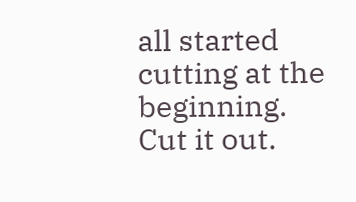all started cutting at the beginning. Cut it out.